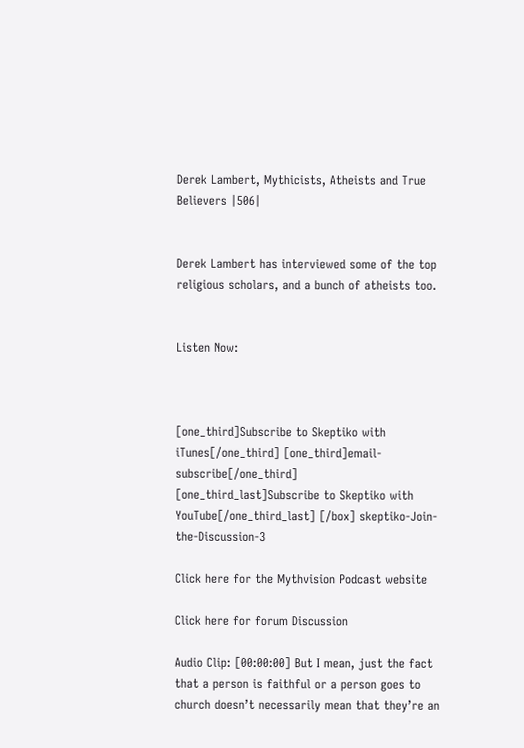Derek Lambert, Mythicists, Atheists and True Believers |506|


Derek Lambert has interviewed some of the top religious scholars, and a bunch of atheists too.


Listen Now:



[one_third]Subscribe to Skeptiko with iTunes[/one_third] [one_third]email-subscribe[/one_third] [one_third_last]Subscribe to Skeptiko with YouTube[/one_third_last] [/box] skeptiko-Join-the-Discussion-3

Click here for the Mythvision Podcast website

Click here for forum Discussion

Audio Clip: [00:00:00] But I mean, just the fact that a person is faithful or a person goes to church doesn’t necessarily mean that they’re an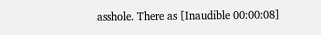asshole. There as [Inaudible 00:00:08]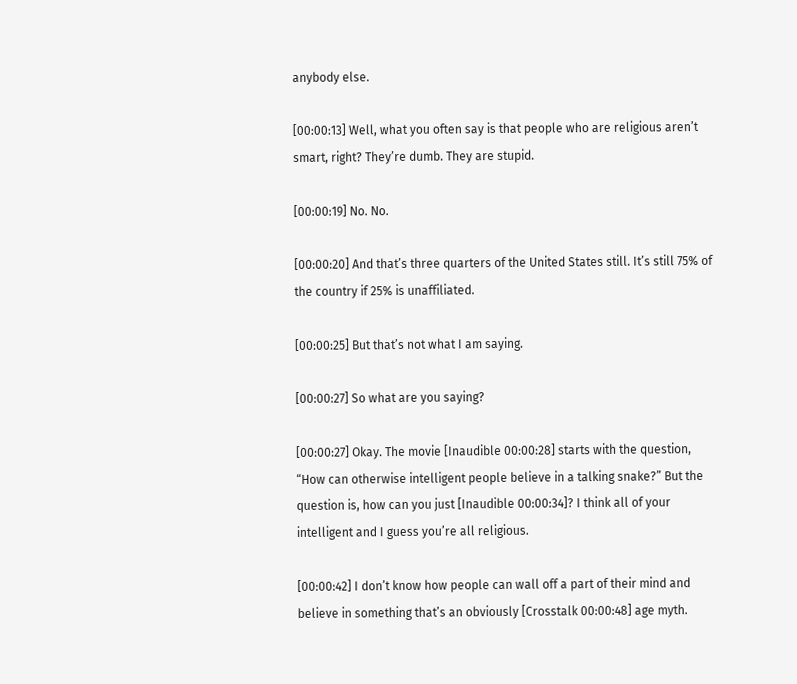anybody else.

[00:00:13] Well, what you often say is that people who are religious aren’t smart, right? They’re dumb. They are stupid.

[00:00:19] No. No.

[00:00:20] And that’s three quarters of the United States still. It’s still 75% of the country if 25% is unaffiliated.

[00:00:25] But that’s not what I am saying.

[00:00:27] So what are you saying?

[00:00:27] Okay. The movie [Inaudible 00:00:28] starts with the question, “How can otherwise intelligent people believe in a talking snake?” But the question is, how can you just [Inaudible 00:00:34]? I think all of your intelligent and I guess you’re all religious.

[00:00:42] I don’t know how people can wall off a part of their mind and believe in something that’s an obviously [Crosstalk 00:00:48] age myth.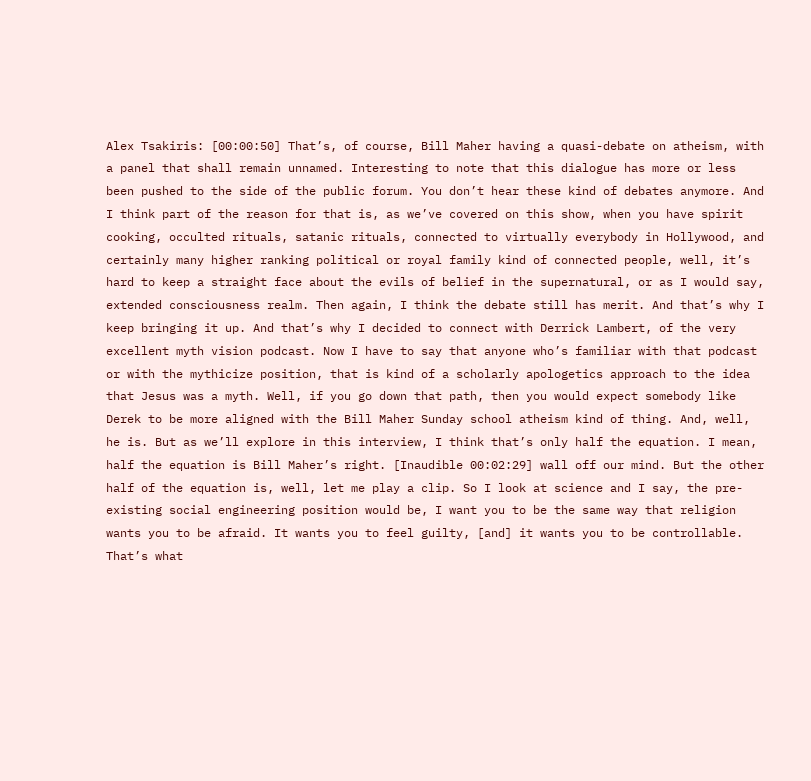Alex Tsakiris: [00:00:50] That’s, of course, Bill Maher having a quasi-debate on atheism, with a panel that shall remain unnamed. Interesting to note that this dialogue has more or less been pushed to the side of the public forum. You don’t hear these kind of debates anymore. And I think part of the reason for that is, as we’ve covered on this show, when you have spirit cooking, occulted rituals, satanic rituals, connected to virtually everybody in Hollywood, and certainly many higher ranking political or royal family kind of connected people, well, it’s hard to keep a straight face about the evils of belief in the supernatural, or as I would say, extended consciousness realm. Then again, I think the debate still has merit. And that’s why I keep bringing it up. And that’s why I decided to connect with Derrick Lambert, of the very excellent myth vision podcast. Now I have to say that anyone who’s familiar with that podcast or with the mythicize position, that is kind of a scholarly apologetics approach to the idea that Jesus was a myth. Well, if you go down that path, then you would expect somebody like Derek to be more aligned with the Bill Maher Sunday school atheism kind of thing. And, well, he is. But as we’ll explore in this interview, I think that’s only half the equation. I mean, half the equation is Bill Maher’s right. [Inaudible 00:02:29] wall off our mind. But the other half of the equation is, well, let me play a clip. So I look at science and I say, the pre-existing social engineering position would be, I want you to be the same way that religion wants you to be afraid. It wants you to feel guilty, [and] it wants you to be controllable. That’s what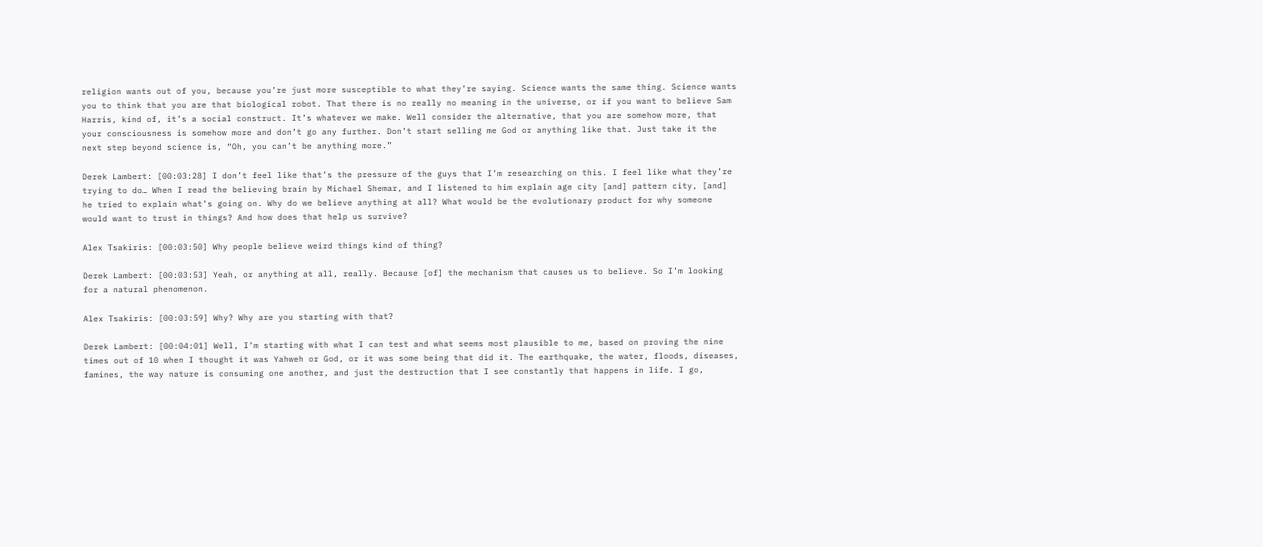religion wants out of you, because you’re just more susceptible to what they’re saying. Science wants the same thing. Science wants you to think that you are that biological robot. That there is no really no meaning in the universe, or if you want to believe Sam Harris, kind of, it’s a social construct. It’s whatever we make. Well consider the alternative, that you are somehow more, that your consciousness is somehow more and don’t go any further. Don’t start selling me God or anything like that. Just take it the next step beyond science is, “Oh, you can’t be anything more.”

Derek Lambert: [00:03:28] I don’t feel like that’s the pressure of the guys that I’m researching on this. I feel like what they’re trying to do… When I read the believing brain by Michael Shemar, and I listened to him explain age city [and] pattern city, [and] he tried to explain what’s going on. Why do we believe anything at all? What would be the evolutionary product for why someone would want to trust in things? And how does that help us survive?

Alex Tsakiris: [00:03:50] Why people believe weird things kind of thing?

Derek Lambert: [00:03:53] Yeah, or anything at all, really. Because [of] the mechanism that causes us to believe. So I’m looking for a natural phenomenon.

Alex Tsakiris: [00:03:59] Why? Why are you starting with that?

Derek Lambert: [00:04:01] Well, I’m starting with what I can test and what seems most plausible to me, based on proving the nine times out of 10 when I thought it was Yahweh or God, or it was some being that did it. The earthquake, the water, floods, diseases, famines, the way nature is consuming one another, and just the destruction that I see constantly that happens in life. I go,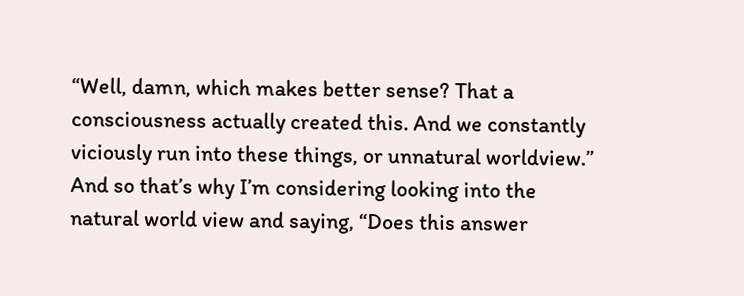“Well, damn, which makes better sense? That a consciousness actually created this. And we constantly viciously run into these things, or unnatural worldview.” And so that’s why I’m considering looking into the natural world view and saying, “Does this answer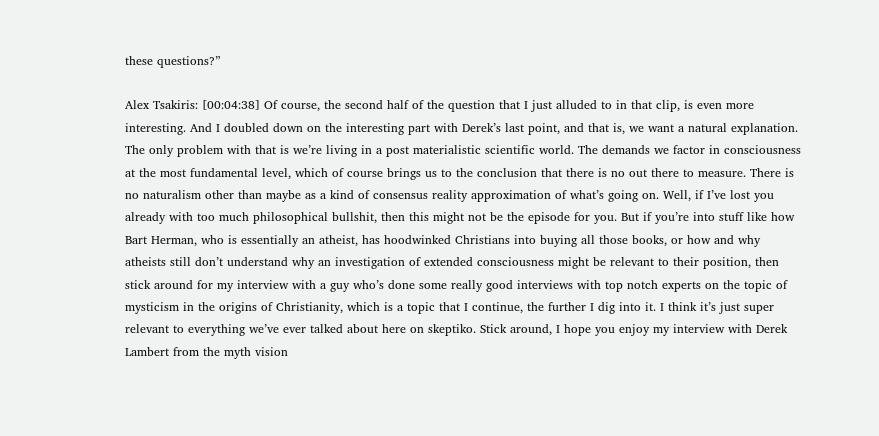these questions?”

Alex Tsakiris: [00:04:38] Of course, the second half of the question that I just alluded to in that clip, is even more interesting. And I doubled down on the interesting part with Derek’s last point, and that is, we want a natural explanation. The only problem with that is we’re living in a post materialistic scientific world. The demands we factor in consciousness at the most fundamental level, which of course brings us to the conclusion that there is no out there to measure. There is no naturalism other than maybe as a kind of consensus reality approximation of what’s going on. Well, if I’ve lost you already with too much philosophical bullshit, then this might not be the episode for you. But if you’re into stuff like how Bart Herman, who is essentially an atheist, has hoodwinked Christians into buying all those books, or how and why atheists still don’t understand why an investigation of extended consciousness might be relevant to their position, then stick around for my interview with a guy who’s done some really good interviews with top notch experts on the topic of mysticism in the origins of Christianity, which is a topic that I continue, the further I dig into it. I think it’s just super relevant to everything we’ve ever talked about here on skeptiko. Stick around, I hope you enjoy my interview with Derek Lambert from the myth vision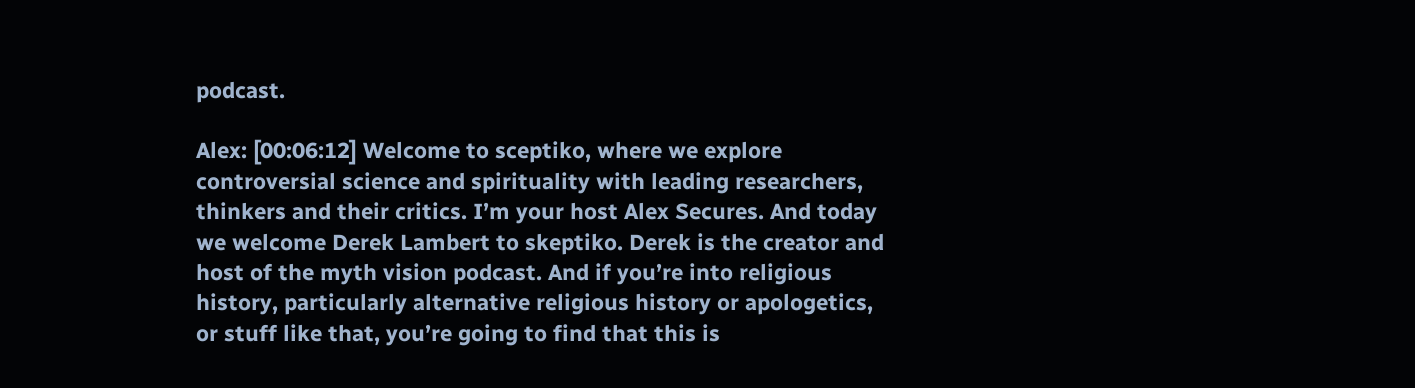podcast.

Alex: [00:06:12] Welcome to sceptiko, where we explore controversial science and spirituality with leading researchers, thinkers and their critics. I’m your host Alex Secures. And today we welcome Derek Lambert to skeptiko. Derek is the creator and host of the myth vision podcast. And if you’re into religious history, particularly alternative religious history or apologetics, or stuff like that, you’re going to find that this is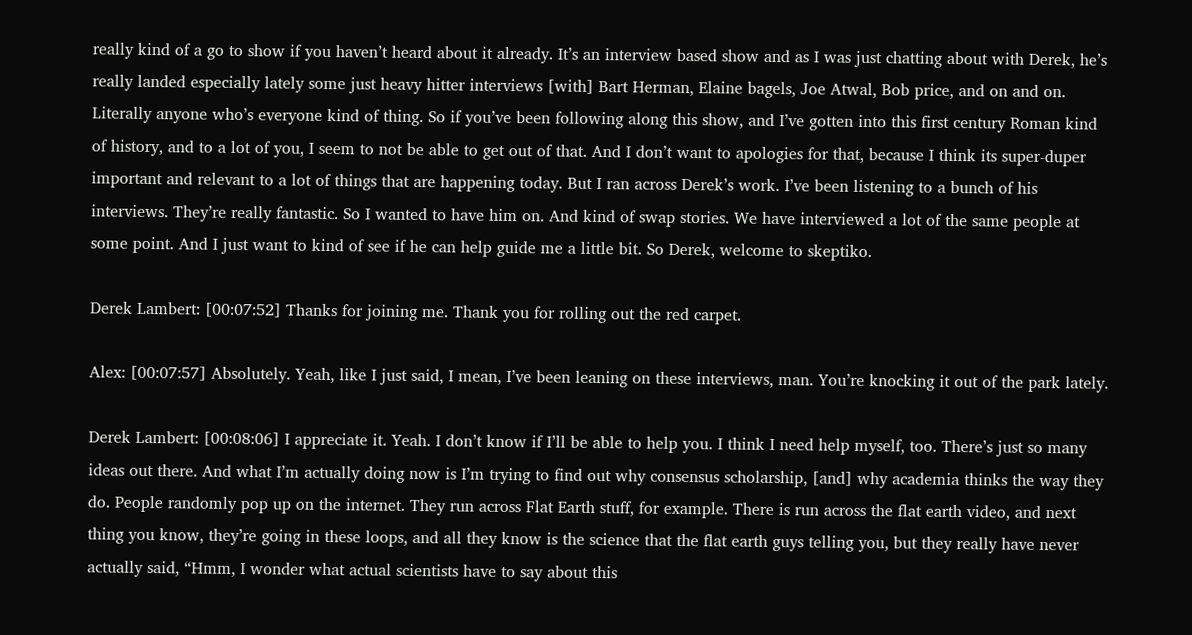really kind of a go to show if you haven’t heard about it already. It’s an interview based show and as I was just chatting about with Derek, he’s really landed especially lately some just heavy hitter interviews [with] Bart Herman, Elaine bagels, Joe Atwal, Bob price, and on and on. Literally anyone who’s everyone kind of thing. So if you’ve been following along this show, and I’ve gotten into this first century Roman kind of history, and to a lot of you, I seem to not be able to get out of that. And I don’t want to apologies for that, because I think its super-duper important and relevant to a lot of things that are happening today. But I ran across Derek’s work. I’ve been listening to a bunch of his interviews. They’re really fantastic. So I wanted to have him on. And kind of swap stories. We have interviewed a lot of the same people at some point. And I just want to kind of see if he can help guide me a little bit. So Derek, welcome to skeptiko.

Derek Lambert: [00:07:52] Thanks for joining me. Thank you for rolling out the red carpet.

Alex: [00:07:57] Absolutely. Yeah, like I just said, I mean, I’ve been leaning on these interviews, man. You’re knocking it out of the park lately.

Derek Lambert: [00:08:06] I appreciate it. Yeah. I don’t know if I’ll be able to help you. I think I need help myself, too. There’s just so many ideas out there. And what I’m actually doing now is I’m trying to find out why consensus scholarship, [and] why academia thinks the way they do. People randomly pop up on the internet. They run across Flat Earth stuff, for example. There is run across the flat earth video, and next thing you know, they’re going in these loops, and all they know is the science that the flat earth guys telling you, but they really have never actually said, “Hmm, I wonder what actual scientists have to say about this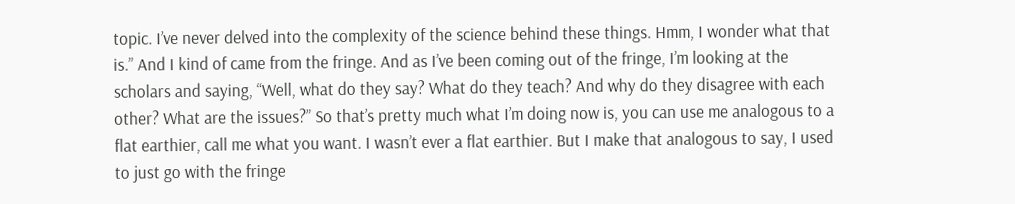topic. I’ve never delved into the complexity of the science behind these things. Hmm, I wonder what that is.” And I kind of came from the fringe. And as I’ve been coming out of the fringe, I’m looking at the scholars and saying, “Well, what do they say? What do they teach? And why do they disagree with each other? What are the issues?” So that’s pretty much what I’m doing now is, you can use me analogous to a flat earthier, call me what you want. I wasn’t ever a flat earthier. But I make that analogous to say, I used to just go with the fringe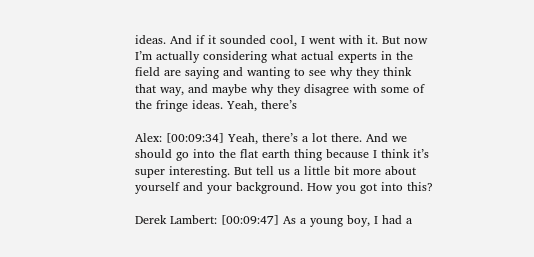ideas. And if it sounded cool, I went with it. But now I’m actually considering what actual experts in the field are saying and wanting to see why they think that way, and maybe why they disagree with some of the fringe ideas. Yeah, there’s

Alex: [00:09:34] Yeah, there’s a lot there. And we should go into the flat earth thing because I think it’s super interesting. But tell us a little bit more about yourself and your background. How you got into this?

Derek Lambert: [00:09:47] As a young boy, I had a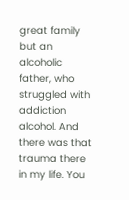great family but an alcoholic father, who struggled with addiction alcohol. And there was that trauma there in my life. You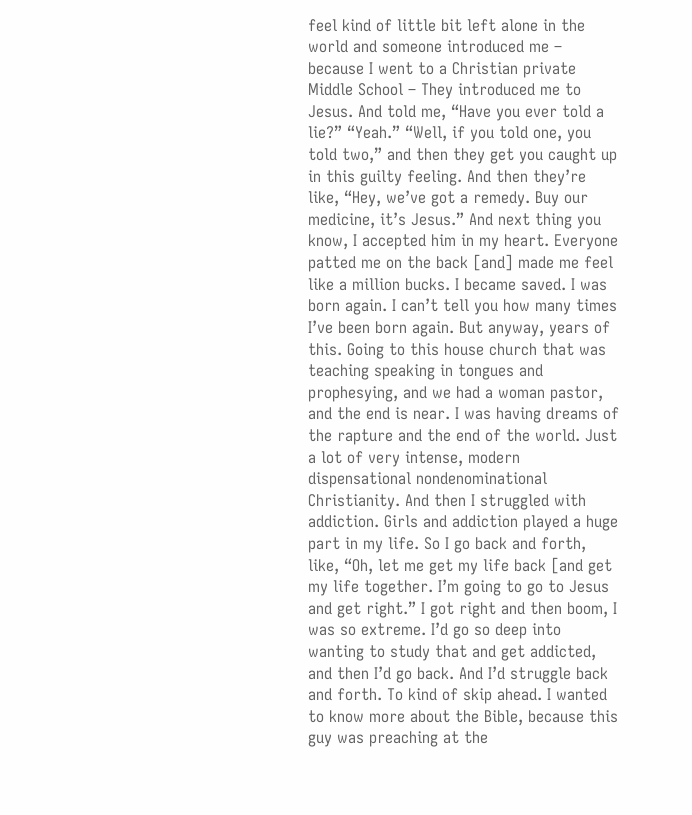feel kind of little bit left alone in the world and someone introduced me – because I went to a Christian private Middle School – They introduced me to Jesus. And told me, “Have you ever told a lie?” “Yeah.” “Well, if you told one, you told two,” and then they get you caught up in this guilty feeling. And then they’re like, “Hey, we’ve got a remedy. Buy our medicine, it’s Jesus.” And next thing you know, I accepted him in my heart. Everyone patted me on the back [and] made me feel like a million bucks. I became saved. I was born again. I can’t tell you how many times I’ve been born again. But anyway, years of this. Going to this house church that was teaching speaking in tongues and prophesying, and we had a woman pastor, and the end is near. I was having dreams of the rapture and the end of the world. Just a lot of very intense, modern dispensational nondenominational Christianity. And then I struggled with addiction. Girls and addiction played a huge part in my life. So I go back and forth, like, “Oh, let me get my life back [and get my life together. I’m going to go to Jesus and get right.” I got right and then boom, I was so extreme. I’d go so deep into wanting to study that and get addicted, and then I’d go back. And I’d struggle back and forth. To kind of skip ahead. I wanted to know more about the Bible, because this guy was preaching at the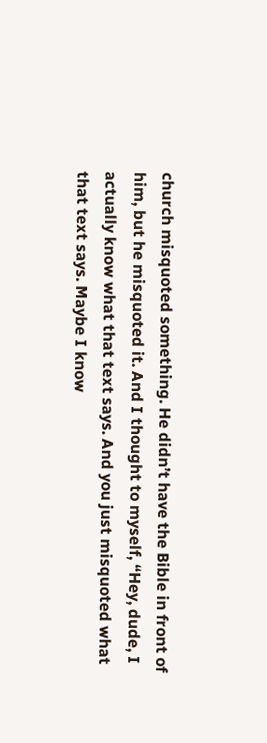church misquoted something. He didn’t have the Bible in front of him, but he misquoted it. And I thought to myself, “Hey, dude, I actually know what that text says. And you just misquoted what that text says. Maybe I know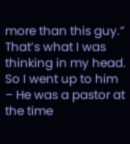more than this guy.” That’s what I was thinking in my head. So I went up to him – He was a pastor at the time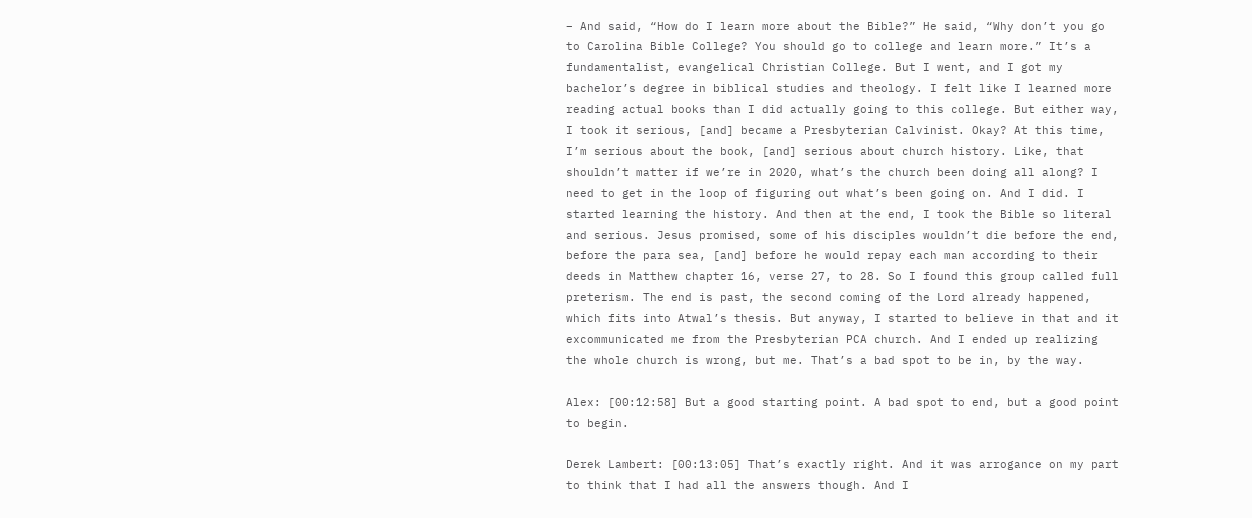– And said, “How do I learn more about the Bible?” He said, “Why don’t you go to Carolina Bible College? You should go to college and learn more.” It’s a fundamentalist, evangelical Christian College. But I went, and I got my bachelor’s degree in biblical studies and theology. I felt like I learned more reading actual books than I did actually going to this college. But either way, I took it serious, [and] became a Presbyterian Calvinist. Okay? At this time, I’m serious about the book, [and] serious about church history. Like, that shouldn’t matter if we’re in 2020, what’s the church been doing all along? I need to get in the loop of figuring out what’s been going on. And I did. I started learning the history. And then at the end, I took the Bible so literal and serious. Jesus promised, some of his disciples wouldn’t die before the end, before the para sea, [and] before he would repay each man according to their deeds in Matthew chapter 16, verse 27, to 28. So I found this group called full preterism. The end is past, the second coming of the Lord already happened, which fits into Atwal’s thesis. But anyway, I started to believe in that and it excommunicated me from the Presbyterian PCA church. And I ended up realizing the whole church is wrong, but me. That’s a bad spot to be in, by the way.

Alex: [00:12:58] But a good starting point. A bad spot to end, but a good point to begin.

Derek Lambert: [00:13:05] That’s exactly right. And it was arrogance on my part to think that I had all the answers though. And I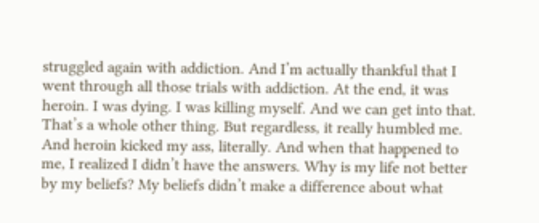struggled again with addiction. And I’m actually thankful that I went through all those trials with addiction. At the end, it was heroin. I was dying. I was killing myself. And we can get into that. That’s a whole other thing. But regardless, it really humbled me. And heroin kicked my ass, literally. And when that happened to me, I realized I didn’t have the answers. Why is my life not better by my beliefs? My beliefs didn’t make a difference about what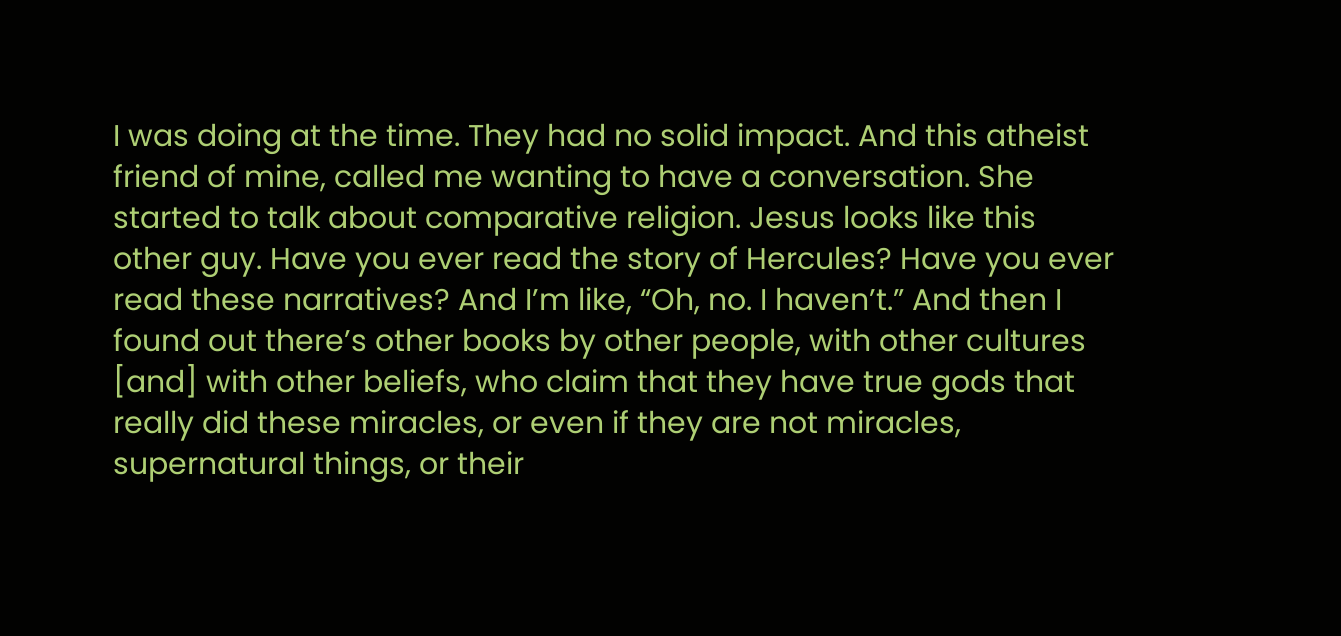I was doing at the time. They had no solid impact. And this atheist friend of mine, called me wanting to have a conversation. She started to talk about comparative religion. Jesus looks like this other guy. Have you ever read the story of Hercules? Have you ever read these narratives? And I’m like, “Oh, no. I haven’t.” And then I found out there’s other books by other people, with other cultures [and] with other beliefs, who claim that they have true gods that really did these miracles, or even if they are not miracles, supernatural things, or their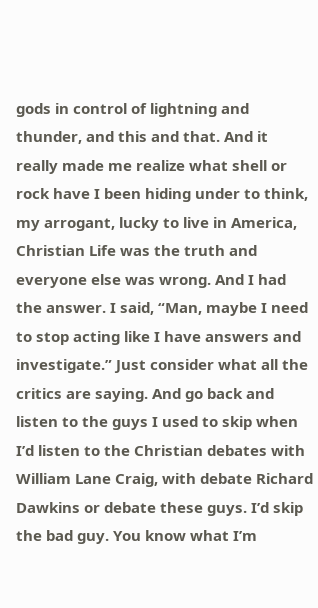gods in control of lightning and thunder, and this and that. And it really made me realize what shell or rock have I been hiding under to think, my arrogant, lucky to live in America, Christian Life was the truth and everyone else was wrong. And I had the answer. I said, “Man, maybe I need to stop acting like I have answers and investigate.” Just consider what all the critics are saying. And go back and listen to the guys I used to skip when I’d listen to the Christian debates with William Lane Craig, with debate Richard Dawkins or debate these guys. I’d skip the bad guy. You know what I’m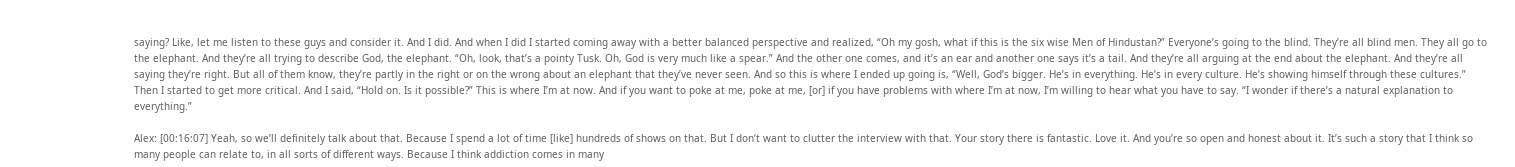saying? Like, let me listen to these guys and consider it. And I did. And when I did I started coming away with a better balanced perspective and realized, “Oh my gosh, what if this is the six wise Men of Hindustan?” Everyone’s going to the blind. They’re all blind men. They all go to the elephant. And they’re all trying to describe God, the elephant. “Oh, look, that’s a pointy Tusk. Oh, God is very much like a spear.” And the other one comes, and it’s an ear and another one says it’s a tail. And they’re all arguing at the end about the elephant. And they’re all saying they’re right. But all of them know, they’re partly in the right or on the wrong about an elephant that they’ve never seen. And so this is where I ended up going is, “Well, God’s bigger. He’s in everything. He’s in every culture. He’s showing himself through these cultures.” Then I started to get more critical. And I said, “Hold on. Is it possible?” This is where I’m at now. And if you want to poke at me, poke at me, [or] if you have problems with where I’m at now, I’m willing to hear what you have to say. “I wonder if there’s a natural explanation to everything.”

Alex: [00:16:07] Yeah, so we’ll definitely talk about that. Because I spend a lot of time [like] hundreds of shows on that. But I don’t want to clutter the interview with that. Your story there is fantastic. Love it. And you’re so open and honest about it. It’s such a story that I think so many people can relate to, in all sorts of different ways. Because I think addiction comes in many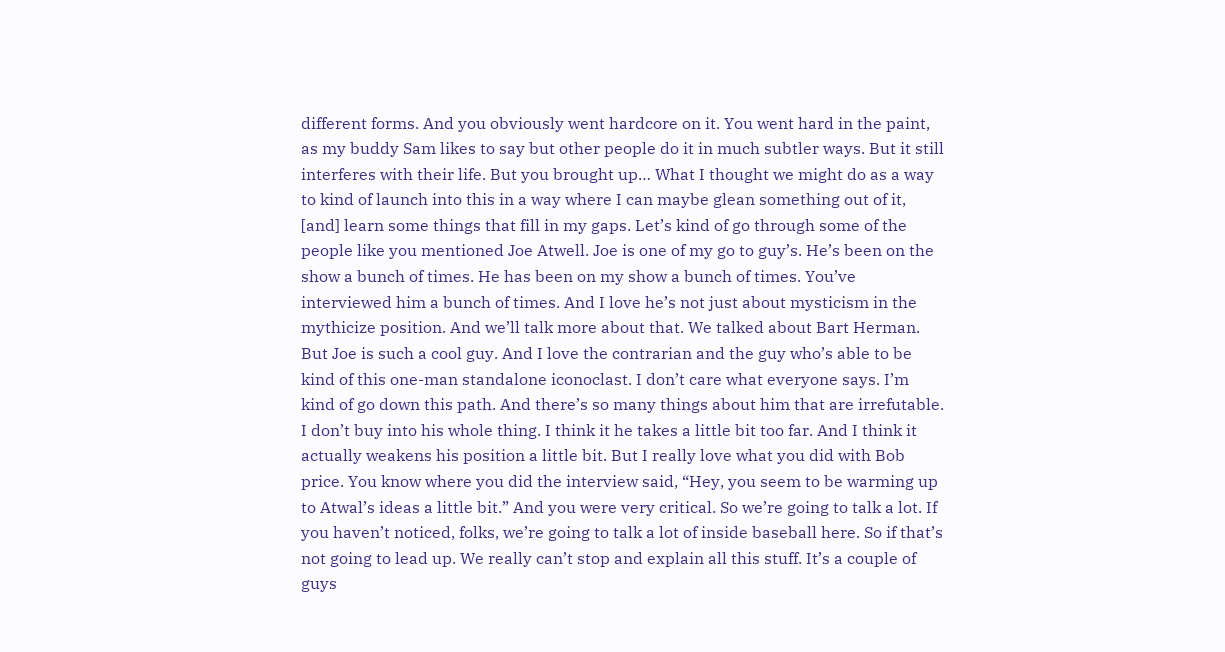different forms. And you obviously went hardcore on it. You went hard in the paint, as my buddy Sam likes to say but other people do it in much subtler ways. But it still interferes with their life. But you brought up… What I thought we might do as a way to kind of launch into this in a way where I can maybe glean something out of it, [and] learn some things that fill in my gaps. Let’s kind of go through some of the people like you mentioned Joe Atwell. Joe is one of my go to guy’s. He’s been on the show a bunch of times. He has been on my show a bunch of times. You’ve interviewed him a bunch of times. And I love he’s not just about mysticism in the mythicize position. And we’ll talk more about that. We talked about Bart Herman. But Joe is such a cool guy. And I love the contrarian and the guy who’s able to be kind of this one-man standalone iconoclast. I don’t care what everyone says. I’m kind of go down this path. And there’s so many things about him that are irrefutable. I don’t buy into his whole thing. I think it he takes a little bit too far. And I think it actually weakens his position a little bit. But I really love what you did with Bob price. You know where you did the interview said, “Hey, you seem to be warming up to Atwal’s ideas a little bit.” And you were very critical. So we’re going to talk a lot. If you haven’t noticed, folks, we’re going to talk a lot of inside baseball here. So if that’s not going to lead up. We really can’t stop and explain all this stuff. It’s a couple of guys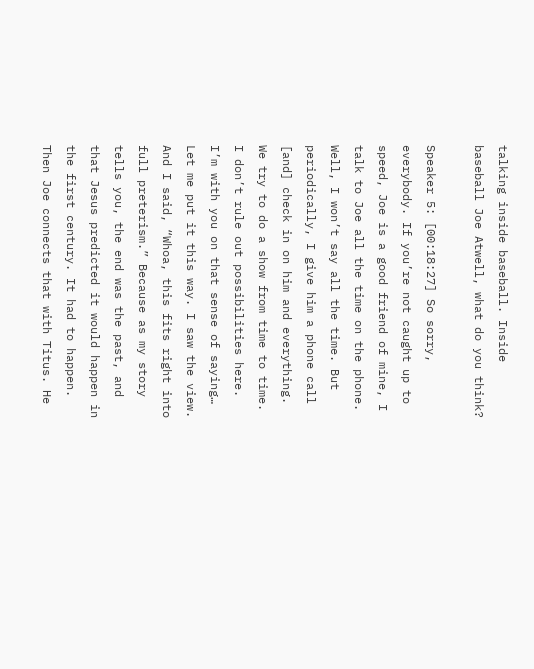talking inside baseball. Inside baseball Joe Atwell, what do you think?

Speaker 5: [00:18:27] So sorry, everybody. If you’re not caught up to speed, Joe is a good friend of mine, I talk to Joe all the time on the phone. Well, I won’t say all the time. But periodically, I give him a phone call [and] check in on him and everything. We try to do a show from time to time. I don’t rule out possibilities here. I’m with you on that sense of saying… Let me put it this way. I saw the view. And I said, “Whoa, this fits right into full preterism.” Because as my story tells you, the end was the past, and that Jesus predicted it would happen in the first century. It had to happen. Then Joe connects that with Titus. He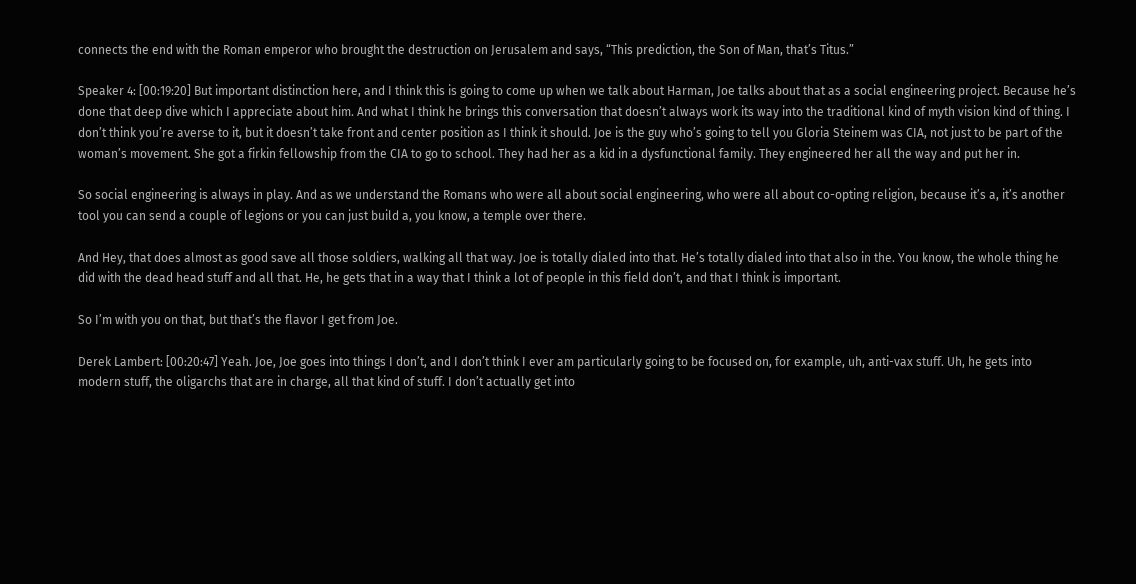connects the end with the Roman emperor who brought the destruction on Jerusalem and says, “This prediction, the Son of Man, that’s Titus.”

Speaker 4: [00:19:20] But important distinction here, and I think this is going to come up when we talk about Harman, Joe talks about that as a social engineering project. Because he’s done that deep dive which I appreciate about him. And what I think he brings this conversation that doesn’t always work its way into the traditional kind of myth vision kind of thing. I don’t think you’re averse to it, but it doesn’t take front and center position as I think it should. Joe is the guy who’s going to tell you Gloria Steinem was CIA, not just to be part of the woman’s movement. She got a firkin fellowship from the CIA to go to school. They had her as a kid in a dysfunctional family. They engineered her all the way and put her in.

So social engineering is always in play. And as we understand the Romans who were all about social engineering, who were all about co-opting religion, because it’s a, it’s another tool you can send a couple of legions or you can just build a, you know, a temple over there.

And Hey, that does almost as good save all those soldiers, walking all that way. Joe is totally dialed into that. He’s totally dialed into that also in the. You know, the whole thing he did with the dead head stuff and all that. He, he gets that in a way that I think a lot of people in this field don’t, and that I think is important.

So I’m with you on that, but that’s the flavor I get from Joe.

Derek Lambert: [00:20:47] Yeah. Joe, Joe goes into things I don’t, and I don’t think I ever am particularly going to be focused on, for example, uh, anti-vax stuff. Uh, he gets into modern stuff, the oligarchs that are in charge, all that kind of stuff. I don’t actually get into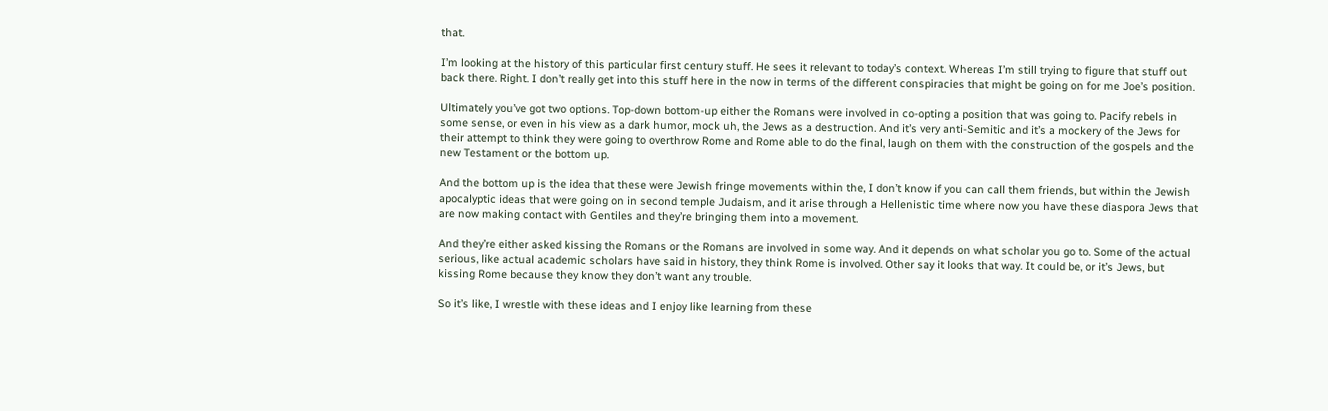that.

I’m looking at the history of this particular first century stuff. He sees it relevant to today’s context. Whereas I’m still trying to figure that stuff out back there. Right. I don’t really get into this stuff here in the now in terms of the different conspiracies that might be going on for me Joe’s position.

Ultimately you’ve got two options. Top-down bottom-up either the Romans were involved in co-opting a position that was going to. Pacify rebels in some sense, or even in his view as a dark humor, mock uh, the Jews as a destruction. And it’s very anti-Semitic and it’s a mockery of the Jews for their attempt to think they were going to overthrow Rome and Rome able to do the final, laugh on them with the construction of the gospels and the new Testament or the bottom up.

And the bottom up is the idea that these were Jewish fringe movements within the, I don’t know if you can call them friends, but within the Jewish apocalyptic ideas that were going on in second temple Judaism, and it arise through a Hellenistic time where now you have these diaspora Jews that are now making contact with Gentiles and they’re bringing them into a movement.

And they’re either asked kissing the Romans or the Romans are involved in some way. And it depends on what scholar you go to. Some of the actual serious, like actual academic scholars have said in history, they think Rome is involved. Other say it looks that way. It could be, or it’s Jews, but kissing Rome because they know they don’t want any trouble.

So it’s like, I wrestle with these ideas and I enjoy like learning from these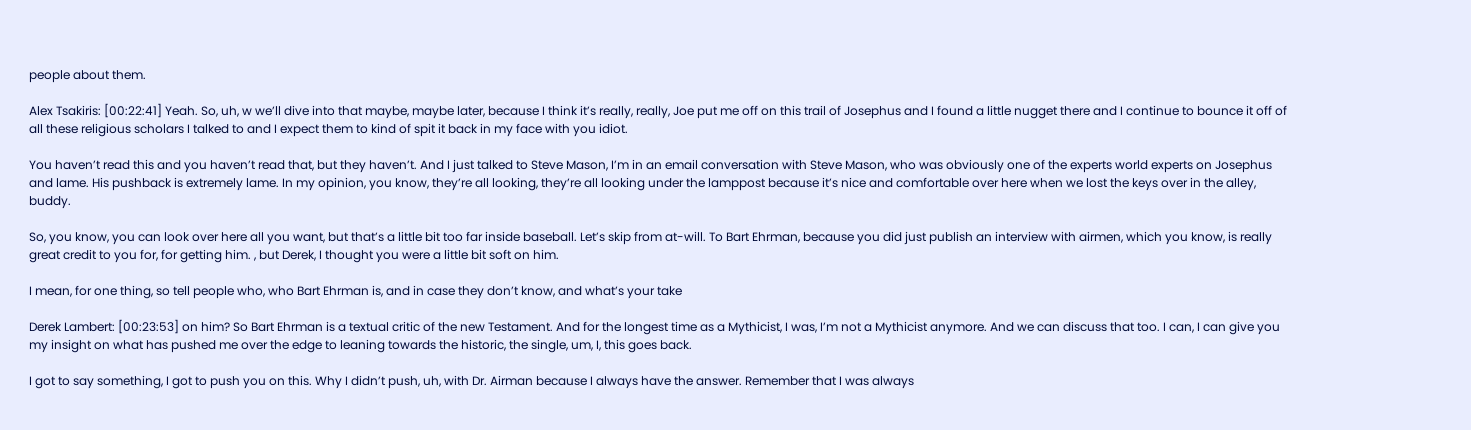people about them.

Alex Tsakiris: [00:22:41] Yeah. So, uh, w we’ll dive into that maybe, maybe later, because I think it’s really, really, Joe put me off on this trail of Josephus and I found a little nugget there and I continue to bounce it off of all these religious scholars I talked to and I expect them to kind of spit it back in my face with you idiot.

You haven’t read this and you haven’t read that, but they haven’t. And I just talked to Steve Mason, I’m in an email conversation with Steve Mason, who was obviously one of the experts world experts on Josephus and lame. His pushback is extremely lame. In my opinion, you know, they’re all looking, they’re all looking under the lamppost because it’s nice and comfortable over here when we lost the keys over in the alley, buddy.

So, you know, you can look over here all you want, but that’s a little bit too far inside baseball. Let’s skip from at-will. To Bart Ehrman, because you did just publish an interview with airmen, which you know, is really great credit to you for, for getting him. , but Derek, I thought you were a little bit soft on him.

I mean, for one thing, so tell people who, who Bart Ehrman is, and in case they don’t know, and what’s your take

Derek Lambert: [00:23:53] on him? So Bart Ehrman is a textual critic of the new Testament. And for the longest time as a Mythicist, I was, I’m not a Mythicist anymore. And we can discuss that too. I can, I can give you my insight on what has pushed me over the edge to leaning towards the historic, the single, um, I, this goes back.

I got to say something, I got to push you on this. Why I didn’t push, uh, with Dr. Airman because I always have the answer. Remember that I was always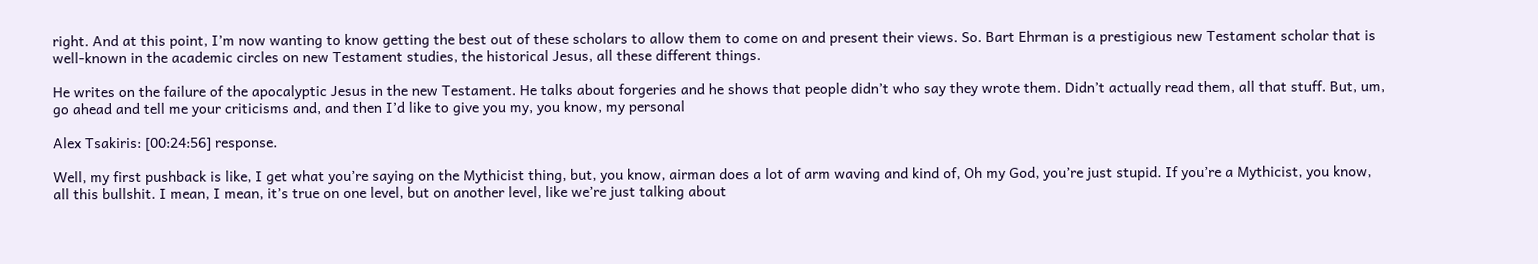right. And at this point, I’m now wanting to know getting the best out of these scholars to allow them to come on and present their views. So. Bart Ehrman is a prestigious new Testament scholar that is well-known in the academic circles on new Testament studies, the historical Jesus, all these different things.

He writes on the failure of the apocalyptic Jesus in the new Testament. He talks about forgeries and he shows that people didn’t who say they wrote them. Didn’t actually read them, all that stuff. But, um, go ahead and tell me your criticisms and, and then I’d like to give you my, you know, my personal

Alex Tsakiris: [00:24:56] response.

Well, my first pushback is like, I get what you’re saying on the Mythicist thing, but, you know, airman does a lot of arm waving and kind of, Oh my God, you’re just stupid. If you’re a Mythicist, you know, all this bullshit. I mean, I mean, it’s true on one level, but on another level, like we’re just talking about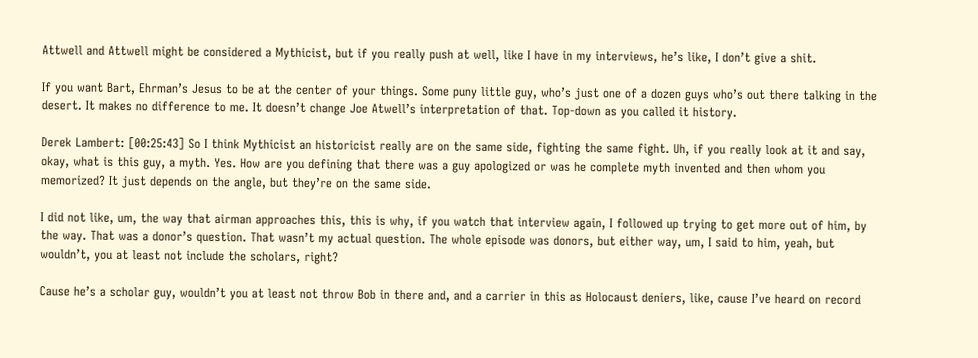Attwell and Attwell might be considered a Mythicist, but if you really push at well, like I have in my interviews, he’s like, I don’t give a shit.

If you want Bart, Ehrman’s Jesus to be at the center of your things. Some puny little guy, who’s just one of a dozen guys who’s out there talking in the desert. It makes no difference to me. It doesn’t change Joe Atwell’s interpretation of that. Top-down as you called it history.

Derek Lambert: [00:25:43] So I think Mythicist an historicist really are on the same side, fighting the same fight. Uh, if you really look at it and say, okay, what is this guy, a myth. Yes. How are you defining that there was a guy apologized or was he complete myth invented and then whom you memorized? It just depends on the angle, but they’re on the same side.

I did not like, um, the way that airman approaches this, this is why, if you watch that interview again, I followed up trying to get more out of him, by the way. That was a donor’s question. That wasn’t my actual question. The whole episode was donors, but either way, um, I said to him, yeah, but wouldn’t, you at least not include the scholars, right?

Cause he’s a scholar guy, wouldn’t you at least not throw Bob in there and, and a carrier in this as Holocaust deniers, like, cause I’ve heard on record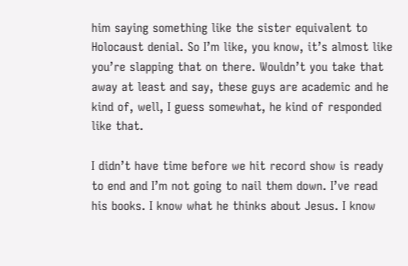him saying something like the sister equivalent to Holocaust denial. So I’m like, you know, it’s almost like you’re slapping that on there. Wouldn’t you take that away at least and say, these guys are academic and he kind of, well, I guess somewhat, he kind of responded like that.

I didn’t have time before we hit record show is ready to end and I’m not going to nail them down. I’ve read his books. I know what he thinks about Jesus. I know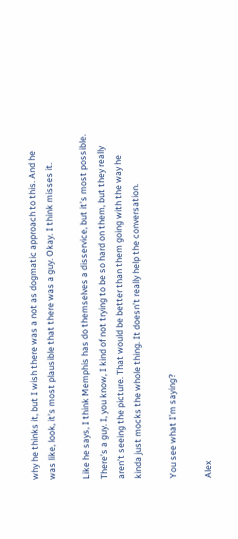why he thinks it, but I wish there was a not as dogmatic approach to this. And he was like, look, it’s most plausible that there was a guy. Okay. I think misses it.

Like he says, I think Memphis has do themselves a disservice, but it’s most possible. There’s a guy. I, you know, I kind of not trying to be so hard on them, but they really aren’t seeing the picture. That would be better than them going with the way he kinda just mocks the whole thing. It doesn’t really help the conversation.

You see what I’m saying?

Alex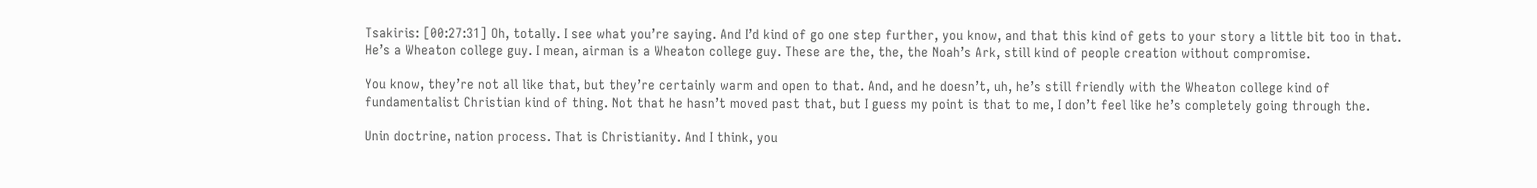Tsakiris: [00:27:31] Oh, totally. I see what you’re saying. And I’d kind of go one step further, you know, and that this kind of gets to your story a little bit too in that. He’s a Wheaton college guy. I mean, airman is a Wheaton college guy. These are the, the, the Noah’s Ark, still kind of people creation without compromise.

You know, they’re not all like that, but they’re certainly warm and open to that. And, and he doesn’t, uh, he’s still friendly with the Wheaton college kind of fundamentalist Christian kind of thing. Not that he hasn’t moved past that, but I guess my point is that to me, I don’t feel like he’s completely going through the.

Unin doctrine, nation process. That is Christianity. And I think, you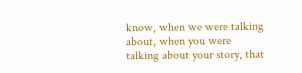know, when we were talking about, when you were talking about your story, that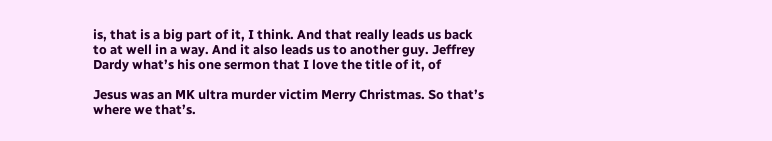is, that is a big part of it, I think. And that really leads us back to at well in a way. And it also leads us to another guy. Jeffrey Dardy what’s his one sermon that I love the title of it, of

Jesus was an MK ultra murder victim Merry Christmas. So that’s where we that’s.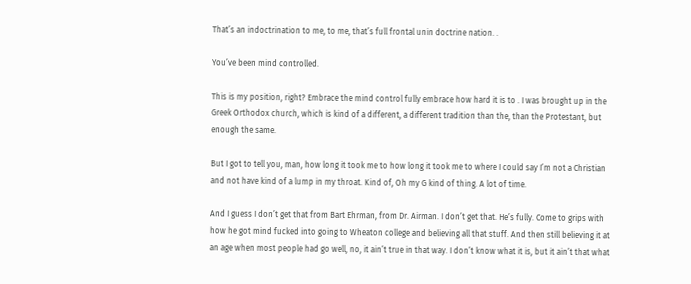That’s an indoctrination to me, to me, that’s full frontal unin doctrine nation. .

You’ve been mind controlled.

This is my position, right? Embrace the mind control fully embrace how hard it is to . I was brought up in the Greek Orthodox church, which is kind of a different, a different tradition than the, than the Protestant, but enough the same.

But I got to tell you, man, how long it took me to how long it took me to where I could say I’m not a Christian and not have kind of a lump in my throat. Kind of, Oh my G kind of thing. A lot of time.

And I guess I don’t get that from Bart Ehrman, from Dr. Airman. I don’t get that. He’s fully. Come to grips with how he got mind fucked into going to Wheaton college and believing all that stuff. And then still believing it at an age when most people had go well, no, it ain’t true in that way. I don’t know what it is, but it ain’t that what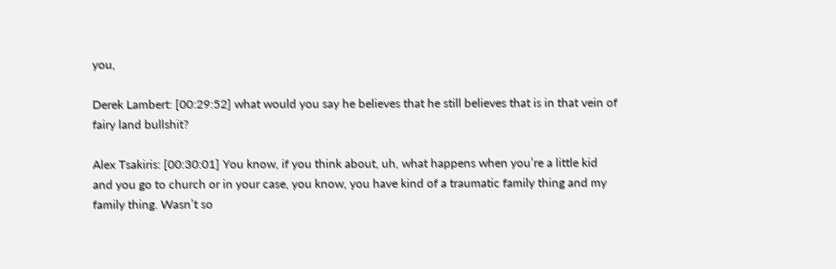you,

Derek Lambert: [00:29:52] what would you say he believes that he still believes that is in that vein of fairy land bullshit?

Alex Tsakiris: [00:30:01] You know, if you think about, uh, what happens when you’re a little kid and you go to church or in your case, you know, you have kind of a traumatic family thing and my family thing. Wasn’t so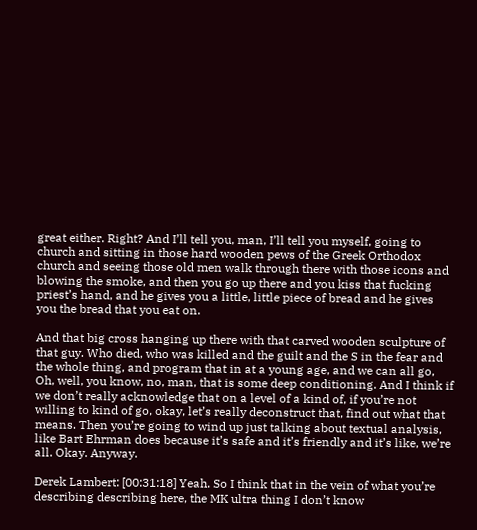great either. Right? And I’ll tell you, man, I’ll tell you myself, going to church and sitting in those hard wooden pews of the Greek Orthodox church and seeing those old men walk through there with those icons and blowing the smoke, and then you go up there and you kiss that fucking priest’s hand, and he gives you a little, little piece of bread and he gives you the bread that you eat on.

And that big cross hanging up there with that carved wooden sculpture of that guy. Who died, who was killed and the guilt and the S in the fear and the whole thing, and program that in at a young age, and we can all go, Oh, well, you know, no, man, that is some deep conditioning. And I think if we don’t really acknowledge that on a level of a kind of, if you’re not willing to kind of go, okay, let’s really deconstruct that, find out what that means. Then you’re going to wind up just talking about textual analysis, like Bart Ehrman does because it’s safe and it’s friendly and it’s like, we’re all. Okay. Anyway.

Derek Lambert: [00:31:18] Yeah. So I think that in the vein of what you’re describing describing here, the MK ultra thing I don’t know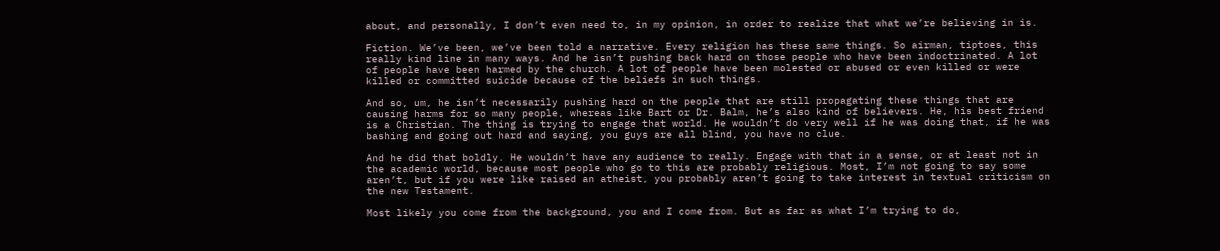about, and personally, I don’t even need to, in my opinion, in order to realize that what we’re believing in is.

Fiction. We’ve been, we’ve been told a narrative. Every religion has these same things. So airman, tiptoes, this really kind line in many ways. And he isn’t pushing back hard on those people who have been indoctrinated. A lot of people have been harmed by the church. A lot of people have been molested or abused or even killed or were killed or committed suicide because of the beliefs in such things.

And so, um, he isn’t necessarily pushing hard on the people that are still propagating these things that are causing harms for so many people, whereas like Bart or Dr. Balm, he’s also kind of believers. He, his best friend is a Christian. The thing is trying to engage that world. He wouldn’t do very well if he was doing that, if he was bashing and going out hard and saying, you guys are all blind, you have no clue.

And he did that boldly. He wouldn’t have any audience to really. Engage with that in a sense, or at least not in the academic world, because most people who go to this are probably religious. Most, I’m not going to say some aren’t, but if you were like raised an atheist, you probably aren’t going to take interest in textual criticism on the new Testament.

Most likely you come from the background, you and I come from. But as far as what I’m trying to do,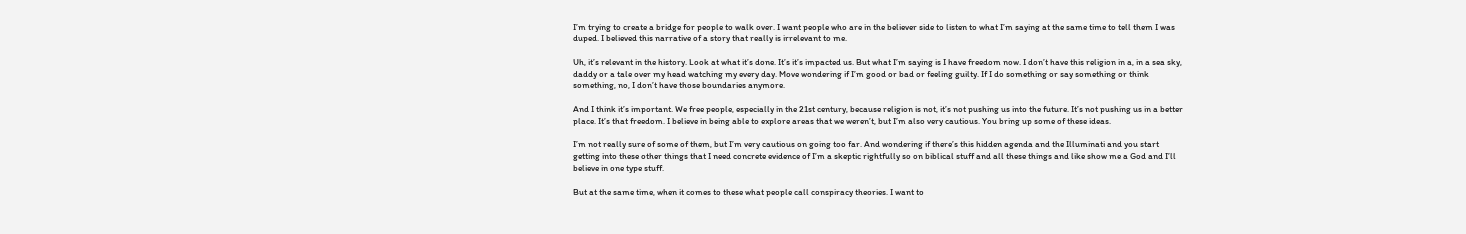I’m trying to create a bridge for people to walk over. I want people who are in the believer side to listen to what I’m saying at the same time to tell them I was duped. I believed this narrative of a story that really is irrelevant to me.

Uh, it’s relevant in the history. Look at what it’s done. It’s it’s impacted us. But what I’m saying is I have freedom now. I don’t have this religion in a, in a sea sky, daddy or a tale over my head watching my every day. Move wondering if I’m good or bad or feeling guilty. If I do something or say something or think something, no, I don’t have those boundaries anymore.

And I think it’s important. We free people, especially in the 21st century, because religion is not, it’s not pushing us into the future. It’s not pushing us in a better place. It’s that freedom. I believe in being able to explore areas that we weren’t, but I’m also very cautious. You bring up some of these ideas.

I’m not really sure of some of them, but I’m very cautious on going too far. And wondering if there’s this hidden agenda and the Illuminati and you start getting into these other things that I need concrete evidence of I’m a skeptic rightfully so on biblical stuff and all these things and like show me a God and I’ll believe in one type stuff.

But at the same time, when it comes to these what people call conspiracy theories. I want to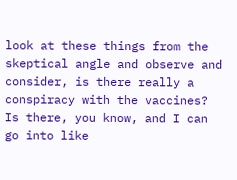look at these things from the skeptical angle and observe and consider, is there really a conspiracy with the vaccines? Is there, you know, and I can go into like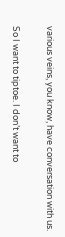various veins, you know, have conversation with us.

So I want to tiptoe. I don’t want to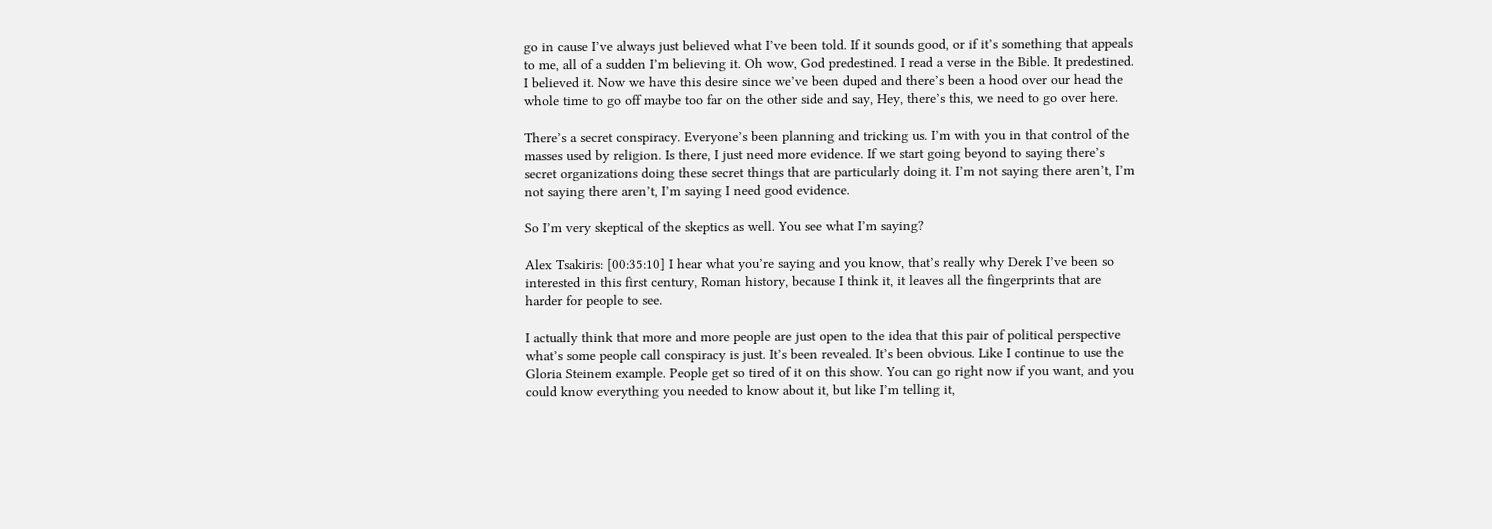go in cause I’ve always just believed what I’ve been told. If it sounds good, or if it’s something that appeals to me, all of a sudden I’m believing it. Oh wow, God predestined. I read a verse in the Bible. It predestined. I believed it. Now we have this desire since we’ve been duped and there’s been a hood over our head the whole time to go off maybe too far on the other side and say, Hey, there’s this, we need to go over here.

There’s a secret conspiracy. Everyone’s been planning and tricking us. I’m with you in that control of the masses used by religion. Is there, I just need more evidence. If we start going beyond to saying there’s secret organizations doing these secret things that are particularly doing it. I’m not saying there aren’t, I’m not saying there aren’t, I’m saying I need good evidence.

So I’m very skeptical of the skeptics as well. You see what I’m saying?

Alex Tsakiris: [00:35:10] I hear what you’re saying and you know, that’s really why Derek I’ve been so interested in this first century, Roman history, because I think it, it leaves all the fingerprints that are harder for people to see.

I actually think that more and more people are just open to the idea that this pair of political perspective what’s some people call conspiracy is just. It’s been revealed. It’s been obvious. Like I continue to use the Gloria Steinem example. People get so tired of it on this show. You can go right now if you want, and you could know everything you needed to know about it, but like I’m telling it,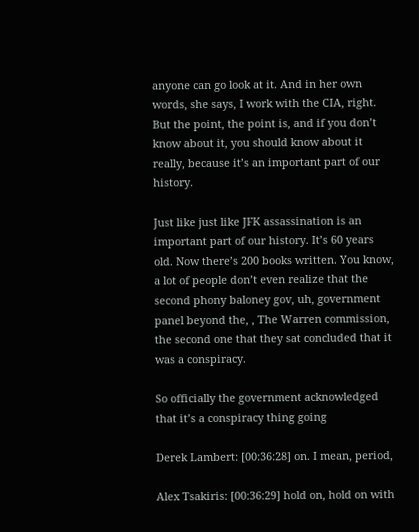anyone can go look at it. And in her own words, she says, I work with the CIA, right. But the point, the point is, and if you don’t know about it, you should know about it really, because it’s an important part of our history.

Just like just like JFK assassination is an important part of our history. It’s 60 years old. Now there’s 200 books written. You know, a lot of people don’t even realize that the second phony baloney gov, uh, government panel beyond the, , The Warren commission, the second one that they sat concluded that it was a conspiracy.

So officially the government acknowledged that it’s a conspiracy thing going

Derek Lambert: [00:36:28] on. I mean, period,

Alex Tsakiris: [00:36:29] hold on, hold on with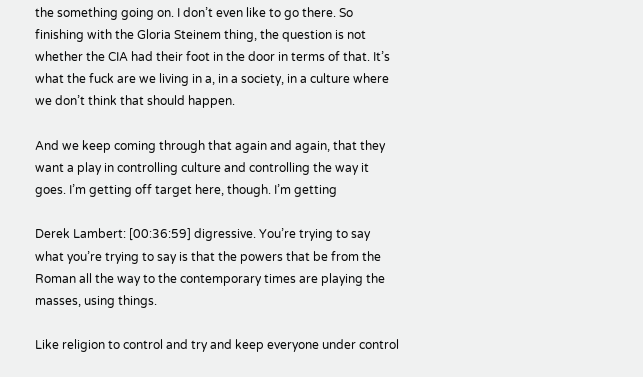the something going on. I don’t even like to go there. So finishing with the Gloria Steinem thing, the question is not whether the CIA had their foot in the door in terms of that. It’s what the fuck are we living in a, in a society, in a culture where we don’t think that should happen.

And we keep coming through that again and again, that they want a play in controlling culture and controlling the way it goes. I’m getting off target here, though. I’m getting

Derek Lambert: [00:36:59] digressive. You’re trying to say what you’re trying to say is that the powers that be from the Roman all the way to the contemporary times are playing the masses, using things.

Like religion to control and try and keep everyone under control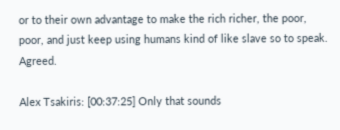or to their own advantage to make the rich richer, the poor, poor, and just keep using humans kind of like slave so to speak. Agreed.

Alex Tsakiris: [00:37:25] Only that sounds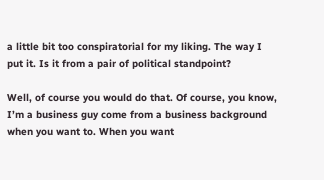a little bit too conspiratorial for my liking. The way I put it. Is it from a pair of political standpoint?

Well, of course you would do that. Of course, you know, I’m a business guy come from a business background when you want to. When you want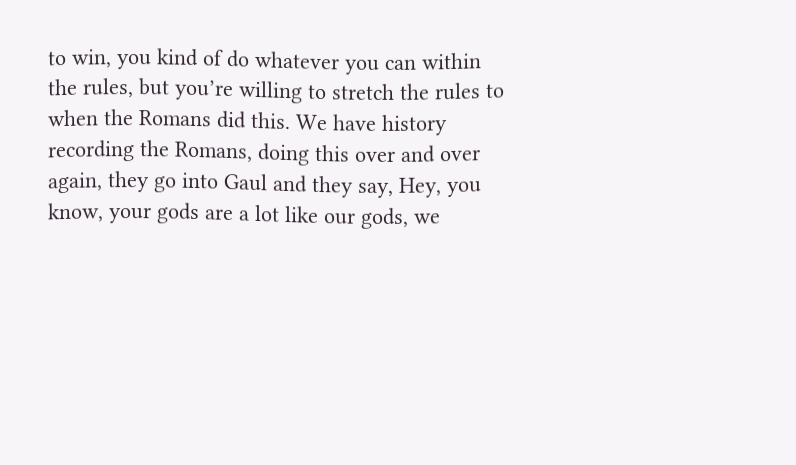to win, you kind of do whatever you can within the rules, but you’re willing to stretch the rules to when the Romans did this. We have history recording the Romans, doing this over and over again, they go into Gaul and they say, Hey, you know, your gods are a lot like our gods, we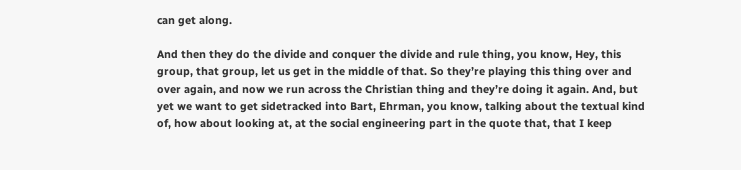can get along.

And then they do the divide and conquer the divide and rule thing, you know, Hey, this group, that group, let us get in the middle of that. So they’re playing this thing over and over again, and now we run across the Christian thing and they’re doing it again. And, but yet we want to get sidetracked into Bart, Ehrman, you know, talking about the textual kind of, how about looking at, at the social engineering part in the quote that, that I keep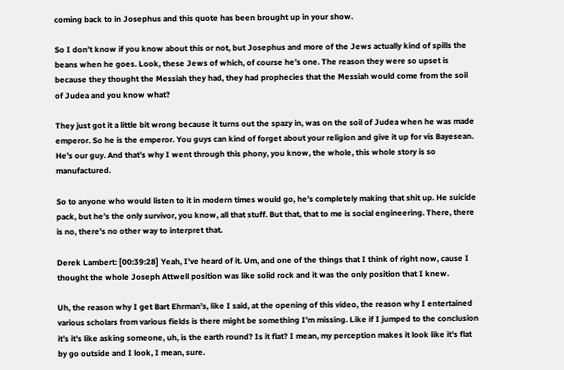coming back to in Josephus and this quote has been brought up in your show.

So I don’t know if you know about this or not, but Josephus and more of the Jews actually kind of spills the beans when he goes. Look, these Jews of which, of course he’s one. The reason they were so upset is because they thought the Messiah they had, they had prophecies that the Messiah would come from the soil of Judea and you know what?

They just got it a little bit wrong because it turns out the spazy in, was on the soil of Judea when he was made emperor. So he is the emperor. You guys can kind of forget about your religion and give it up for vis Bayesean. He’s our guy. And that’s why I went through this phony, you know, the whole, this whole story is so manufactured.

So to anyone who would listen to it in modern times would go, he’s completely making that shit up. He suicide pack, but he’s the only survivor, you know, all that stuff. But that, that to me is social engineering. There, there is no, there’s no other way to interpret that.

Derek Lambert: [00:39:28] Yeah, I’ve heard of it. Um, and one of the things that I think of right now, cause I thought the whole Joseph Attwell position was like solid rock and it was the only position that I knew.

Uh, the reason why I get Bart Ehrman’s, like I said, at the opening of this video, the reason why I entertained various scholars from various fields is there might be something I’m missing. Like if I jumped to the conclusion it’s it’s like asking someone, uh, is the earth round? Is it flat? I mean, my perception makes it look like it’s flat by go outside and I look, I mean, sure.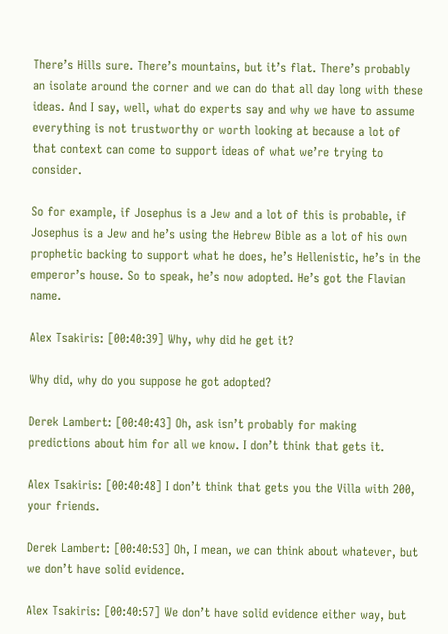There’s Hills sure. There’s mountains, but it’s flat. There’s probably an isolate around the corner and we can do that all day long with these ideas. And I say, well, what do experts say and why we have to assume everything is not trustworthy or worth looking at because a lot of that context can come to support ideas of what we’re trying to consider.

So for example, if Josephus is a Jew and a lot of this is probable, if Josephus is a Jew and he’s using the Hebrew Bible as a lot of his own prophetic backing to support what he does, he’s Hellenistic, he’s in the emperor’s house. So to speak, he’s now adopted. He’s got the Flavian name.

Alex Tsakiris: [00:40:39] Why, why did he get it?

Why did, why do you suppose he got adopted?

Derek Lambert: [00:40:43] Oh, ask isn’t probably for making predictions about him for all we know. I don’t think that gets it.

Alex Tsakiris: [00:40:48] I don’t think that gets you the Villa with 200, your friends.

Derek Lambert: [00:40:53] Oh, I mean, we can think about whatever, but we don’t have solid evidence.

Alex Tsakiris: [00:40:57] We don’t have solid evidence either way, but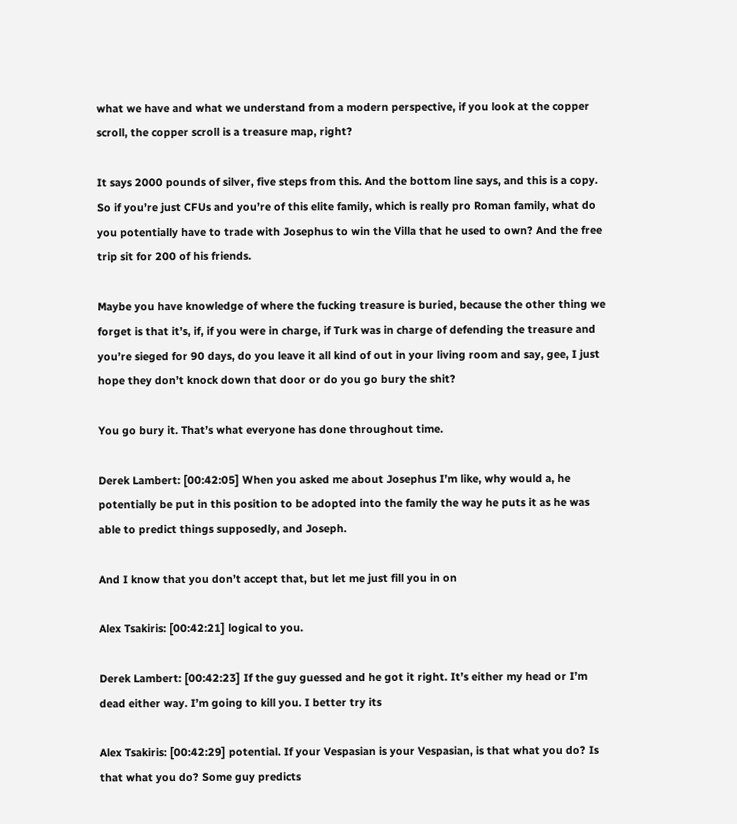what we have and what we understand from a modern perspective, if you look at the copper scroll, the copper scroll is a treasure map, right?

It says 2000 pounds of silver, five steps from this. And the bottom line says, and this is a copy. So if you’re just CFUs and you’re of this elite family, which is really pro Roman family, what do you potentially have to trade with Josephus to win the Villa that he used to own? And the free trip sit for 200 of his friends.

Maybe you have knowledge of where the fucking treasure is buried, because the other thing we forget is that it’s, if, if you were in charge, if Turk was in charge of defending the treasure and you’re sieged for 90 days, do you leave it all kind of out in your living room and say, gee, I just hope they don’t knock down that door or do you go bury the shit?

You go bury it. That’s what everyone has done throughout time.

Derek Lambert: [00:42:05] When you asked me about Josephus I’m like, why would a, he potentially be put in this position to be adopted into the family the way he puts it as he was able to predict things supposedly, and Joseph.

And I know that you don’t accept that, but let me just fill you in on

Alex Tsakiris: [00:42:21] logical to you.

Derek Lambert: [00:42:23] If the guy guessed and he got it right. It’s either my head or I’m dead either way. I’m going to kill you. I better try its

Alex Tsakiris: [00:42:29] potential. If your Vespasian is your Vespasian, is that what you do? Is that what you do? Some guy predicts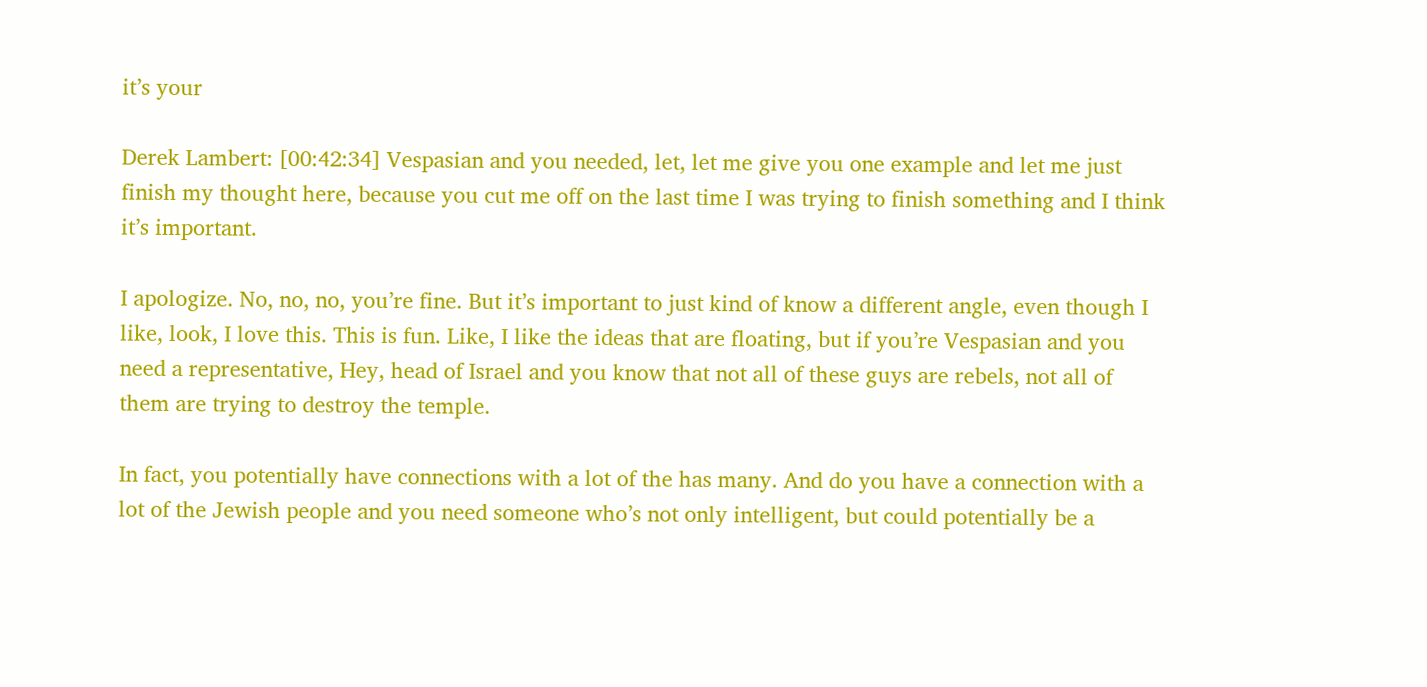it’s your

Derek Lambert: [00:42:34] Vespasian and you needed, let, let me give you one example and let me just finish my thought here, because you cut me off on the last time I was trying to finish something and I think it’s important.

I apologize. No, no, no, you’re fine. But it’s important to just kind of know a different angle, even though I like, look, I love this. This is fun. Like, I like the ideas that are floating, but if you’re Vespasian and you need a representative, Hey, head of Israel and you know that not all of these guys are rebels, not all of them are trying to destroy the temple.

In fact, you potentially have connections with a lot of the has many. And do you have a connection with a lot of the Jewish people and you need someone who’s not only intelligent, but could potentially be a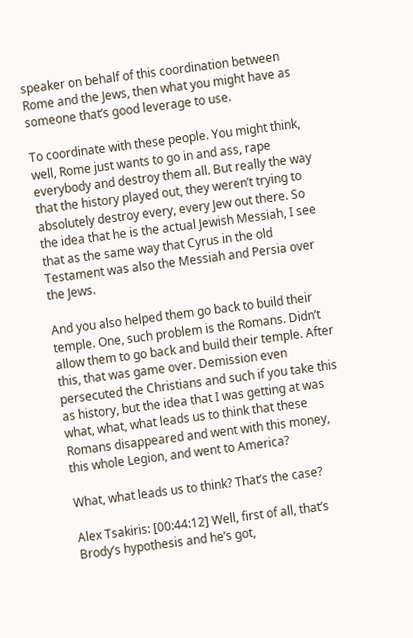speaker on behalf of this coordination between Rome and the Jews, then what you might have as someone that’s good leverage to use.

To coordinate with these people. You might think, well, Rome just wants to go in and ass, rape everybody and destroy them all. But really the way that the history played out, they weren’t trying to absolutely destroy every, every Jew out there. So the idea that he is the actual Jewish Messiah, I see that as the same way that Cyrus in the old Testament was also the Messiah and Persia over the Jews.

And you also helped them go back to build their temple. One, such problem is the Romans. Didn’t allow them to go back and build their temple. After this, that was game over. Demission even persecuted the Christians and such if you take this as history, but the idea that I was getting at was what, what, what leads us to think that these Romans disappeared and went with this money, this whole Legion, and went to America?

What, what leads us to think? That’s the case?

Alex Tsakiris: [00:44:12] Well, first of all, that’s Brody’s hypothesis and he’s got,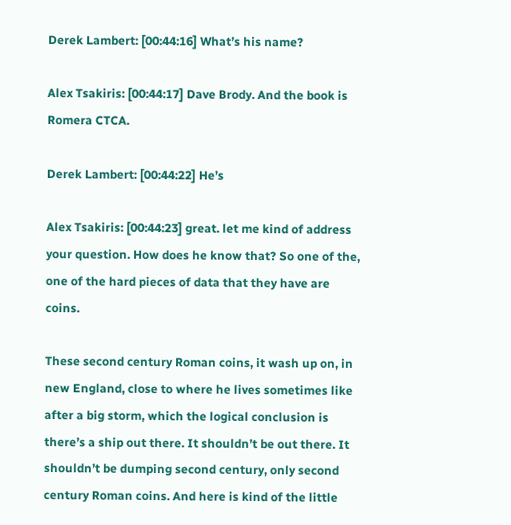Derek Lambert: [00:44:16] What’s his name?

Alex Tsakiris: [00:44:17] Dave Brody. And the book is Romera CTCA.

Derek Lambert: [00:44:22] He’s

Alex Tsakiris: [00:44:23] great. let me kind of address your question. How does he know that? So one of the, one of the hard pieces of data that they have are coins.

These second century Roman coins, it wash up on, in new England, close to where he lives sometimes like after a big storm, which the logical conclusion is there’s a ship out there. It shouldn’t be out there. It shouldn’t be dumping second century, only second century Roman coins. And here is kind of the little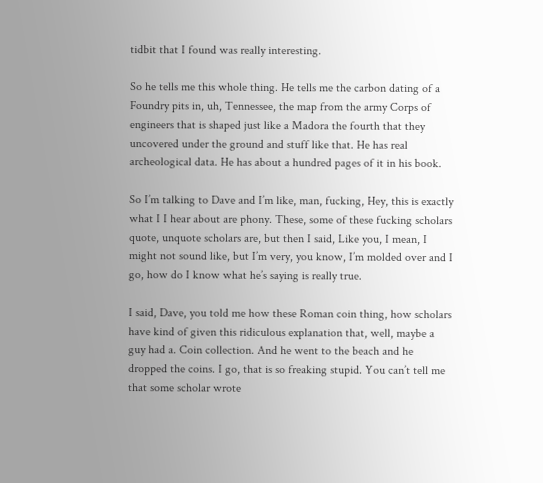tidbit that I found was really interesting.

So he tells me this whole thing. He tells me the carbon dating of a Foundry pits in, uh, Tennessee, the map from the army Corps of engineers that is shaped just like a Madora the fourth that they uncovered under the ground and stuff like that. He has real archeological data. He has about a hundred pages of it in his book.

So I’m talking to Dave and I’m like, man, fucking, Hey, this is exactly what I I hear about are phony. These, some of these fucking scholars quote, unquote scholars are, but then I said, Like you, I mean, I might not sound like, but I’m very, you know, I’m molded over and I go, how do I know what he’s saying is really true.

I said, Dave, you told me how these Roman coin thing, how scholars have kind of given this ridiculous explanation that, well, maybe a guy had a. Coin collection. And he went to the beach and he dropped the coins. I go, that is so freaking stupid. You can’t tell me that some scholar wrote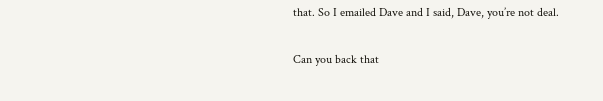that. So I emailed Dave and I said, Dave, you’re not deal.

Can you back that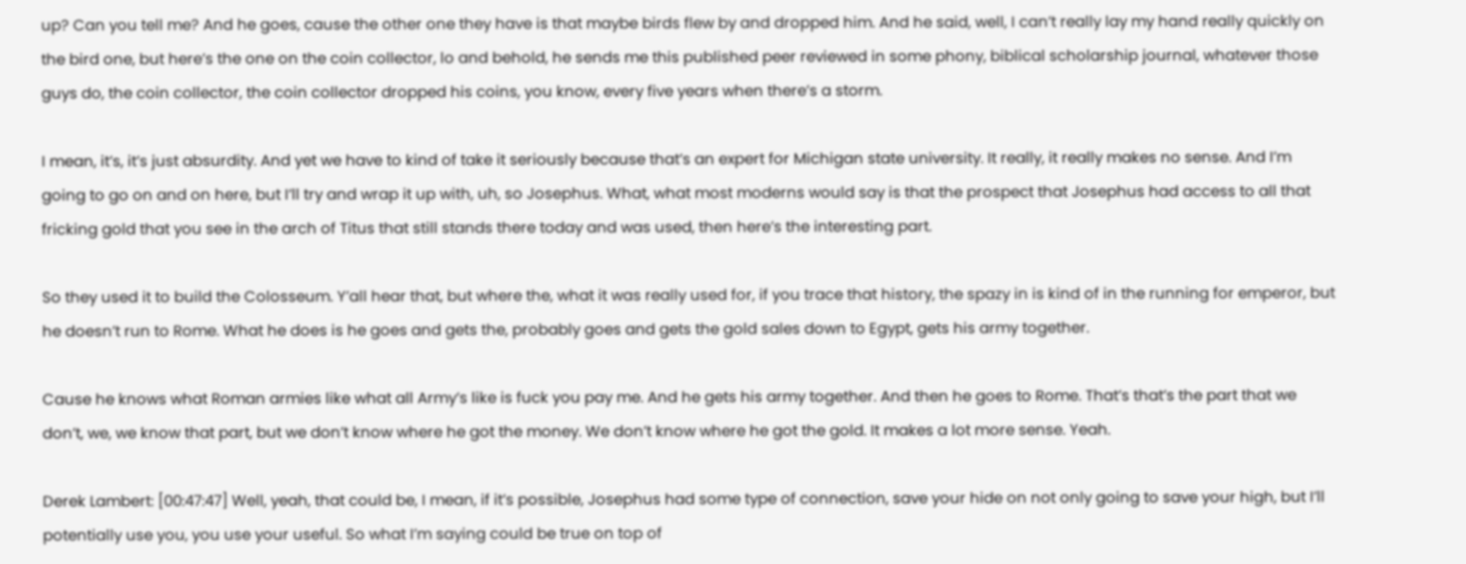up? Can you tell me? And he goes, cause the other one they have is that maybe birds flew by and dropped him. And he said, well, I can’t really lay my hand really quickly on the bird one, but here’s the one on the coin collector, lo and behold, he sends me this published peer reviewed in some phony, biblical scholarship journal, whatever those guys do, the coin collector, the coin collector dropped his coins, you know, every five years when there’s a storm.

I mean, it’s, it’s just absurdity. And yet we have to kind of take it seriously because that’s an expert for Michigan state university. It really, it really makes no sense. And I’m going to go on and on here, but I’ll try and wrap it up with, uh, so Josephus. What, what most moderns would say is that the prospect that Josephus had access to all that fricking gold that you see in the arch of Titus that still stands there today and was used, then here’s the interesting part.

So they used it to build the Colosseum. Y’all hear that, but where the, what it was really used for, if you trace that history, the spazy in is kind of in the running for emperor, but he doesn’t run to Rome. What he does is he goes and gets the, probably goes and gets the gold sales down to Egypt, gets his army together.

Cause he knows what Roman armies like what all Army’s like is fuck you pay me. And he gets his army together. And then he goes to Rome. That’s that’s the part that we don’t, we, we know that part, but we don’t know where he got the money. We don’t know where he got the gold. It makes a lot more sense. Yeah.

Derek Lambert: [00:47:47] Well, yeah, that could be, I mean, if it’s possible, Josephus had some type of connection, save your hide on not only going to save your high, but I’ll potentially use you, you use your useful. So what I’m saying could be true on top of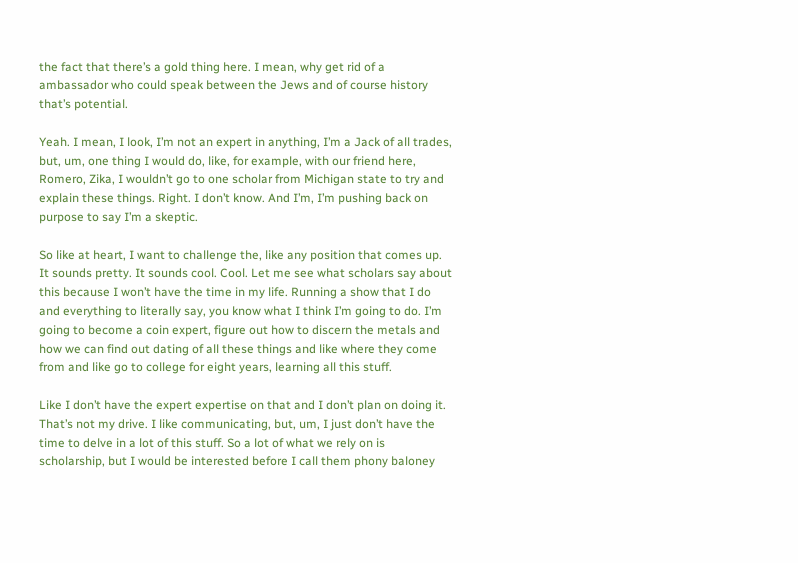the fact that there’s a gold thing here. I mean, why get rid of a ambassador who could speak between the Jews and of course history that’s potential.

Yeah. I mean, I look, I’m not an expert in anything, I’m a Jack of all trades, but, um, one thing I would do, like, for example, with our friend here, Romero, Zika, I wouldn’t go to one scholar from Michigan state to try and explain these things. Right. I don’t know. And I’m, I’m pushing back on purpose to say I’m a skeptic.

So like at heart, I want to challenge the, like any position that comes up. It sounds pretty. It sounds cool. Cool. Let me see what scholars say about this because I won’t have the time in my life. Running a show that I do and everything to literally say, you know what I think I’m going to do. I’m going to become a coin expert, figure out how to discern the metals and how we can find out dating of all these things and like where they come from and like go to college for eight years, learning all this stuff.

Like I don’t have the expert expertise on that and I don’t plan on doing it. That’s not my drive. I like communicating, but, um, I just don’t have the time to delve in a lot of this stuff. So a lot of what we rely on is scholarship, but I would be interested before I call them phony baloney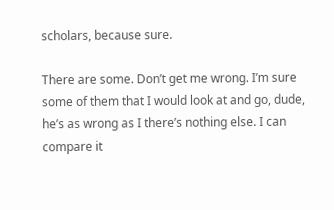scholars, because sure.

There are some. Don’t get me wrong. I’m sure some of them that I would look at and go, dude, he’s as wrong as I there’s nothing else. I can compare it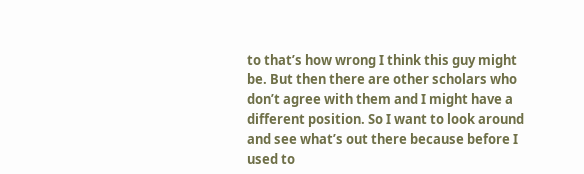to that’s how wrong I think this guy might be. But then there are other scholars who don’t agree with them and I might have a different position. So I want to look around and see what’s out there because before I used to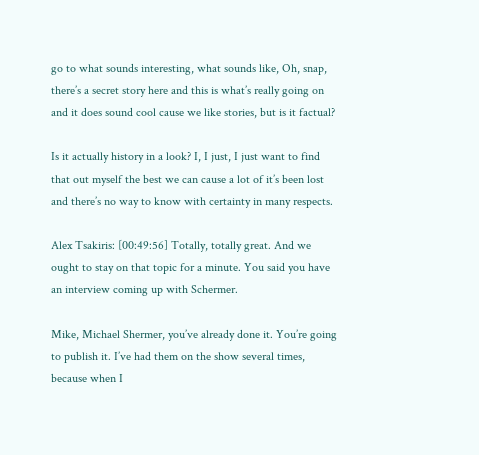go to what sounds interesting, what sounds like, Oh, snap, there’s a secret story here and this is what’s really going on and it does sound cool cause we like stories, but is it factual?

Is it actually history in a look? I, I just, I just want to find that out myself the best we can cause a lot of it’s been lost and there’s no way to know with certainty in many respects.

Alex Tsakiris: [00:49:56] Totally, totally great. And we ought to stay on that topic for a minute. You said you have an interview coming up with Schermer.

Mike, Michael Shermer, you’ve already done it. You’re going to publish it. I’ve had them on the show several times, because when I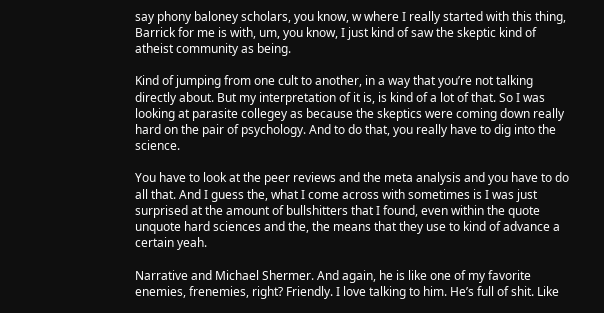say phony baloney scholars, you know, w where I really started with this thing, Barrick for me is with, um, you know, I just kind of saw the skeptic kind of atheist community as being.

Kind of jumping from one cult to another, in a way that you’re not talking directly about. But my interpretation of it is, is kind of a lot of that. So I was looking at parasite collegey as because the skeptics were coming down really hard on the pair of psychology. And to do that, you really have to dig into the science.

You have to look at the peer reviews and the meta analysis and you have to do all that. And I guess the, what I come across with sometimes is I was just surprised at the amount of bullshitters that I found, even within the quote unquote hard sciences and the, the means that they use to kind of advance a certain yeah.

Narrative and Michael Shermer. And again, he is like one of my favorite enemies, frenemies, right? Friendly. I love talking to him. He’s full of shit. Like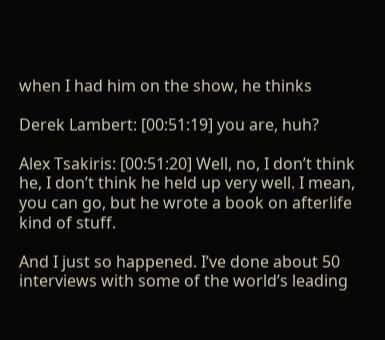when I had him on the show, he thinks

Derek Lambert: [00:51:19] you are, huh?

Alex Tsakiris: [00:51:20] Well, no, I don’t think he, I don’t think he held up very well. I mean, you can go, but he wrote a book on afterlife kind of stuff.

And I just so happened. I’ve done about 50 interviews with some of the world’s leading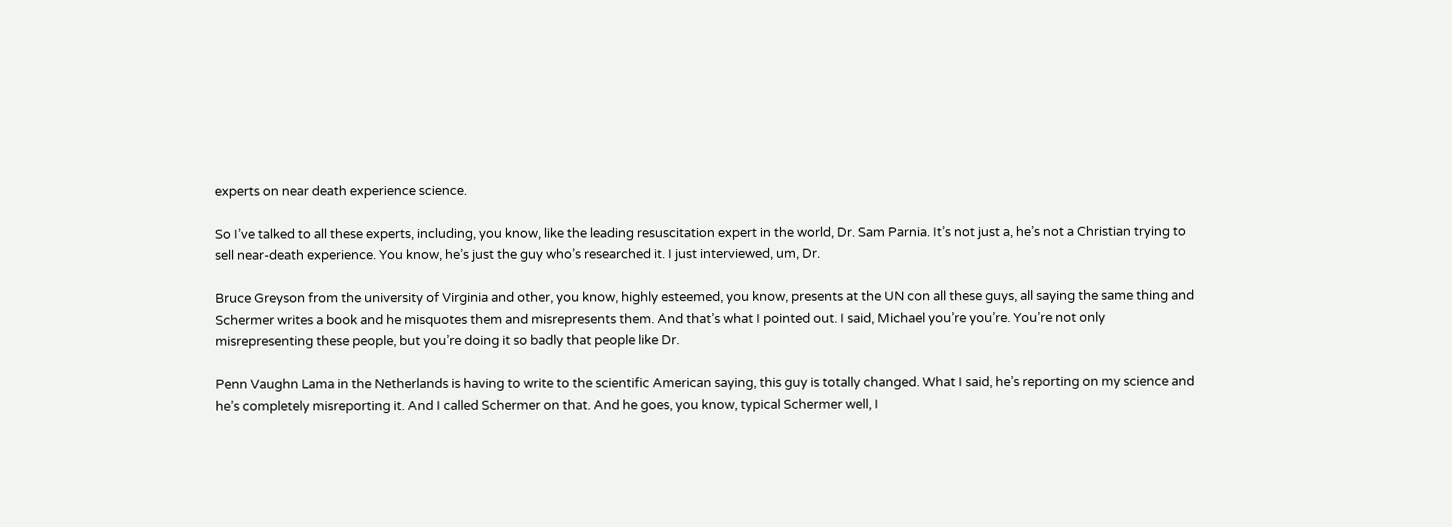experts on near death experience science.

So I’ve talked to all these experts, including, you know, like the leading resuscitation expert in the world, Dr. Sam Parnia. It’s not just a, he’s not a Christian trying to sell near-death experience. You know, he’s just the guy who’s researched it. I just interviewed, um, Dr.

Bruce Greyson from the university of Virginia and other, you know, highly esteemed, you know, presents at the UN con all these guys, all saying the same thing and Schermer writes a book and he misquotes them and misrepresents them. And that’s what I pointed out. I said, Michael you’re you’re. You’re not only misrepresenting these people, but you’re doing it so badly that people like Dr.

Penn Vaughn Lama in the Netherlands is having to write to the scientific American saying, this guy is totally changed. What I said, he’s reporting on my science and he’s completely misreporting it. And I called Schermer on that. And he goes, you know, typical Schermer well, I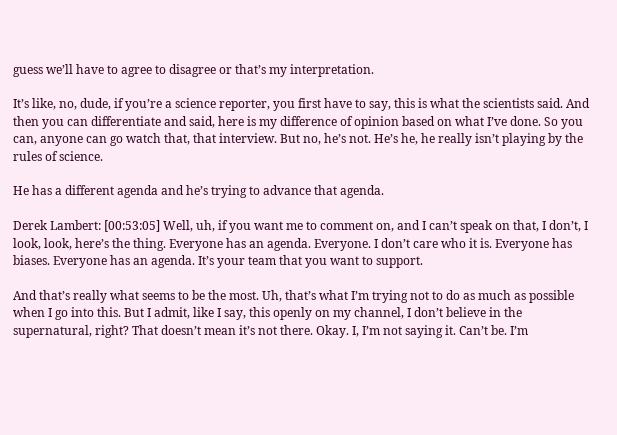guess we’ll have to agree to disagree or that’s my interpretation.

It’s like, no, dude, if you’re a science reporter, you first have to say, this is what the scientists said. And then you can differentiate and said, here is my difference of opinion based on what I’ve done. So you can, anyone can go watch that, that interview. But no, he’s not. He’s he, he really isn’t playing by the rules of science.

He has a different agenda and he’s trying to advance that agenda.

Derek Lambert: [00:53:05] Well, uh, if you want me to comment on, and I can’t speak on that, I don’t, I look, look, here’s the thing. Everyone has an agenda. Everyone. I don’t care who it is. Everyone has biases. Everyone has an agenda. It’s your team that you want to support.

And that’s really what seems to be the most. Uh, that’s what I’m trying not to do as much as possible when I go into this. But I admit, like I say, this openly on my channel, I don’t believe in the supernatural, right? That doesn’t mean it’s not there. Okay. I, I’m not saying it. Can’t be. I’m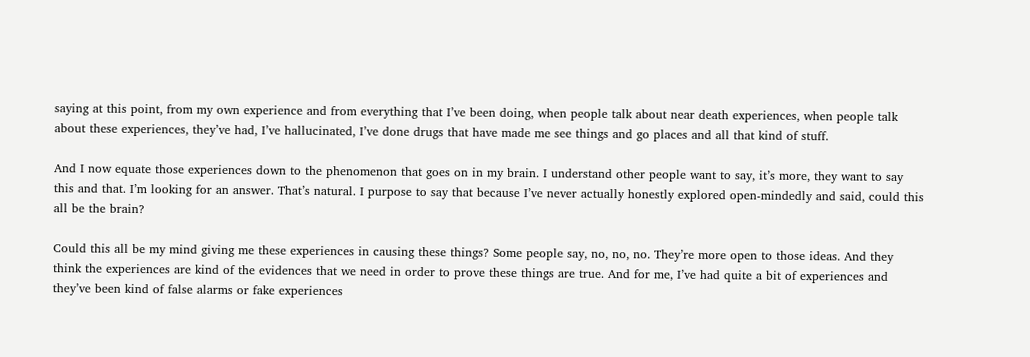saying at this point, from my own experience and from everything that I’ve been doing, when people talk about near death experiences, when people talk about these experiences, they’ve had, I’ve hallucinated, I’ve done drugs that have made me see things and go places and all that kind of stuff.

And I now equate those experiences down to the phenomenon that goes on in my brain. I understand other people want to say, it’s more, they want to say this and that. I’m looking for an answer. That’s natural. I purpose to say that because I’ve never actually honestly explored open-mindedly and said, could this all be the brain?

Could this all be my mind giving me these experiences in causing these things? Some people say, no, no, no. They’re more open to those ideas. And they think the experiences are kind of the evidences that we need in order to prove these things are true. And for me, I’ve had quite a bit of experiences and they’ve been kind of false alarms or fake experiences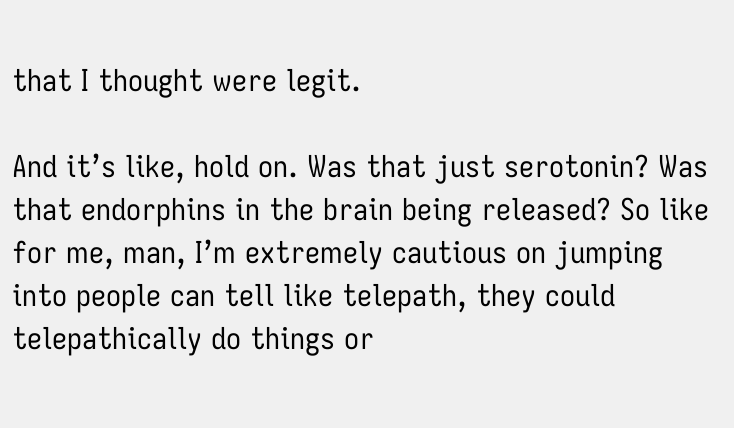that I thought were legit.

And it’s like, hold on. Was that just serotonin? Was that endorphins in the brain being released? So like for me, man, I’m extremely cautious on jumping into people can tell like telepath, they could telepathically do things or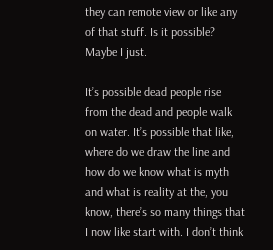they can remote view or like any of that stuff. Is it possible? Maybe I just.

It’s possible dead people rise from the dead and people walk on water. It’s possible that like, where do we draw the line and how do we know what is myth and what is reality at the, you know, there’s so many things that I now like start with. I don’t think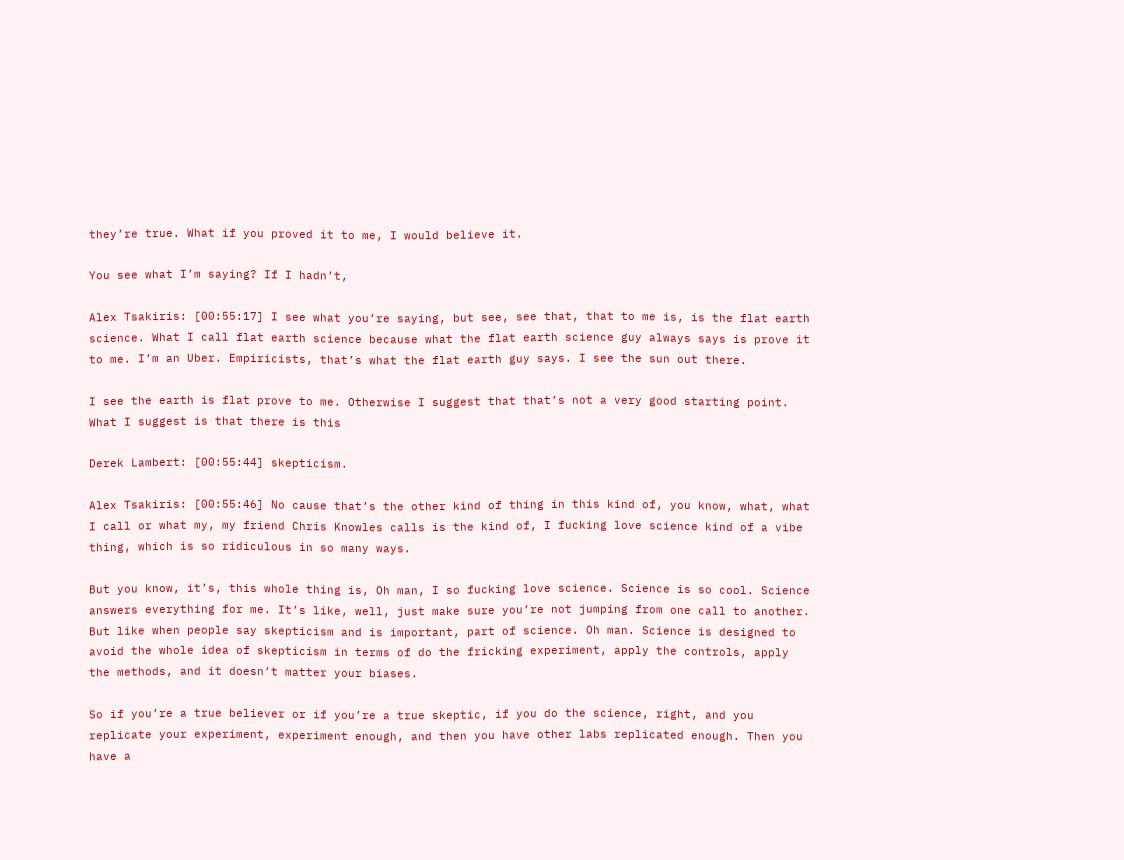they’re true. What if you proved it to me, I would believe it.

You see what I’m saying? If I hadn’t,

Alex Tsakiris: [00:55:17] I see what you’re saying, but see, see that, that to me is, is the flat earth science. What I call flat earth science because what the flat earth science guy always says is prove it to me. I’m an Uber. Empiricists, that’s what the flat earth guy says. I see the sun out there.

I see the earth is flat prove to me. Otherwise I suggest that that’s not a very good starting point. What I suggest is that there is this

Derek Lambert: [00:55:44] skepticism.

Alex Tsakiris: [00:55:46] No cause that’s the other kind of thing in this kind of, you know, what, what I call or what my, my friend Chris Knowles calls is the kind of, I fucking love science kind of a vibe thing, which is so ridiculous in so many ways.

But you know, it’s, this whole thing is, Oh man, I so fucking love science. Science is so cool. Science answers everything for me. It’s like, well, just make sure you’re not jumping from one call to another. But like when people say skepticism and is important, part of science. Oh man. Science is designed to avoid the whole idea of skepticism in terms of do the fricking experiment, apply the controls, apply the methods, and it doesn’t matter your biases.

So if you’re a true believer or if you’re a true skeptic, if you do the science, right, and you replicate your experiment, experiment enough, and then you have other labs replicated enough. Then you have a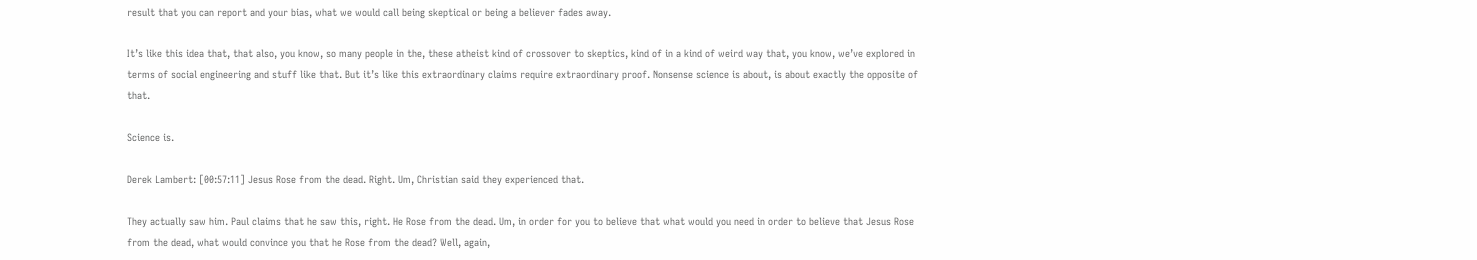result that you can report and your bias, what we would call being skeptical or being a believer fades away.

It’s like this idea that, that also, you know, so many people in the, these atheist kind of crossover to skeptics, kind of in a kind of weird way that, you know, we’ve explored in terms of social engineering and stuff like that. But it’s like this extraordinary claims require extraordinary proof. Nonsense science is about, is about exactly the opposite of that.

Science is.

Derek Lambert: [00:57:11] Jesus Rose from the dead. Right. Um, Christian said they experienced that.

They actually saw him. Paul claims that he saw this, right. He Rose from the dead. Um, in order for you to believe that what would you need in order to believe that Jesus Rose from the dead, what would convince you that he Rose from the dead? Well, again,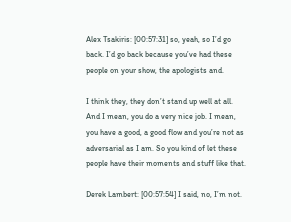Alex Tsakiris: [00:57:31] so, yeah, so I’d go back. I’d go back because you’ve had these people on your show, the apologists and.

I think they, they don’t stand up well at all. And I mean, you do a very nice job. I mean, you have a good, a good flow and you’re not as adversarial as I am. So you kind of let these people have their moments and stuff like that.

Derek Lambert: [00:57:54] I said, no, I’m not.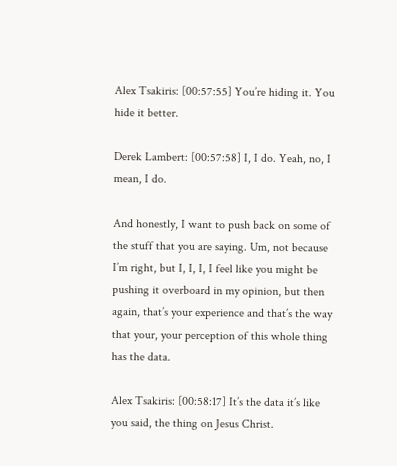Alex Tsakiris: [00:57:55] You’re hiding it. You hide it better.

Derek Lambert: [00:57:58] I, I do. Yeah, no, I mean, I do.

And honestly, I want to push back on some of the stuff that you are saying. Um, not because I’m right, but I, I, I, I feel like you might be pushing it overboard in my opinion, but then again, that’s your experience and that’s the way that your, your perception of this whole thing has the data.

Alex Tsakiris: [00:58:17] It’s the data it’s like you said, the thing on Jesus Christ.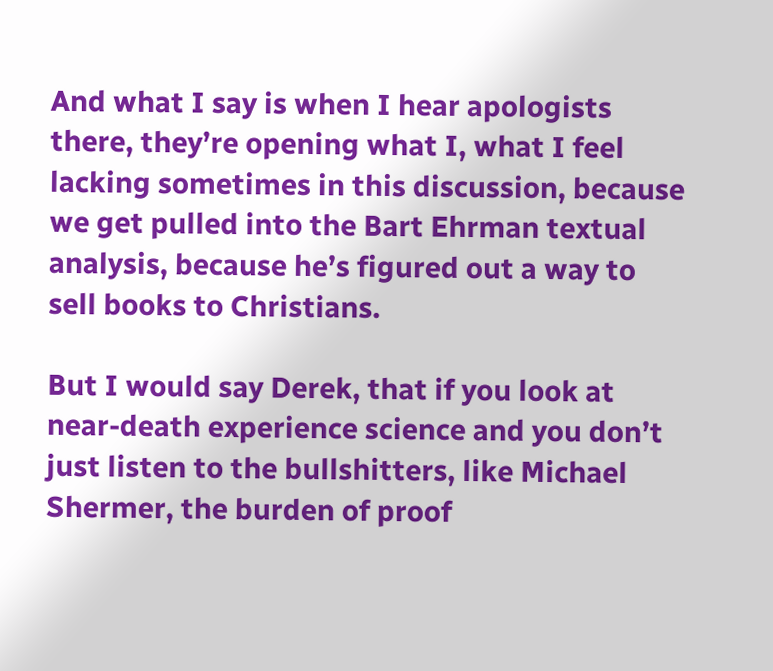And what I say is when I hear apologists there, they’re opening what I, what I feel lacking sometimes in this discussion, because we get pulled into the Bart Ehrman textual analysis, because he’s figured out a way to sell books to Christians.

But I would say Derek, that if you look at near-death experience science and you don’t just listen to the bullshitters, like Michael Shermer, the burden of proof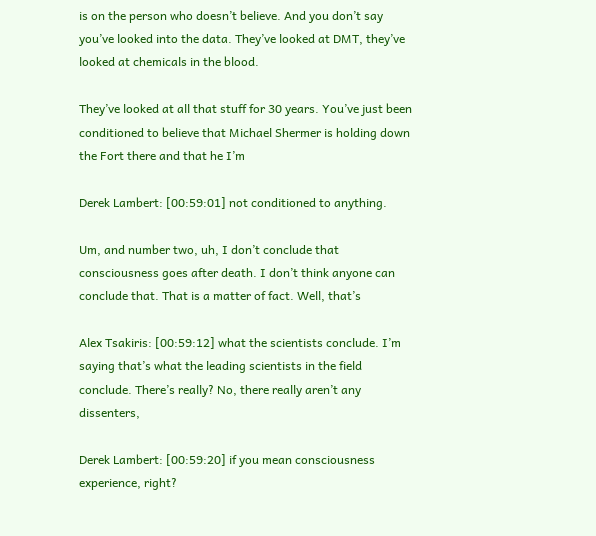is on the person who doesn’t believe. And you don’t say you’ve looked into the data. They’ve looked at DMT, they’ve looked at chemicals in the blood.

They’ve looked at all that stuff for 30 years. You’ve just been conditioned to believe that Michael Shermer is holding down the Fort there and that he I’m

Derek Lambert: [00:59:01] not conditioned to anything.

Um, and number two, uh, I don’t conclude that consciousness goes after death. I don’t think anyone can conclude that. That is a matter of fact. Well, that’s

Alex Tsakiris: [00:59:12] what the scientists conclude. I’m saying that’s what the leading scientists in the field conclude. There’s really? No, there really aren’t any dissenters,

Derek Lambert: [00:59:20] if you mean consciousness experience, right?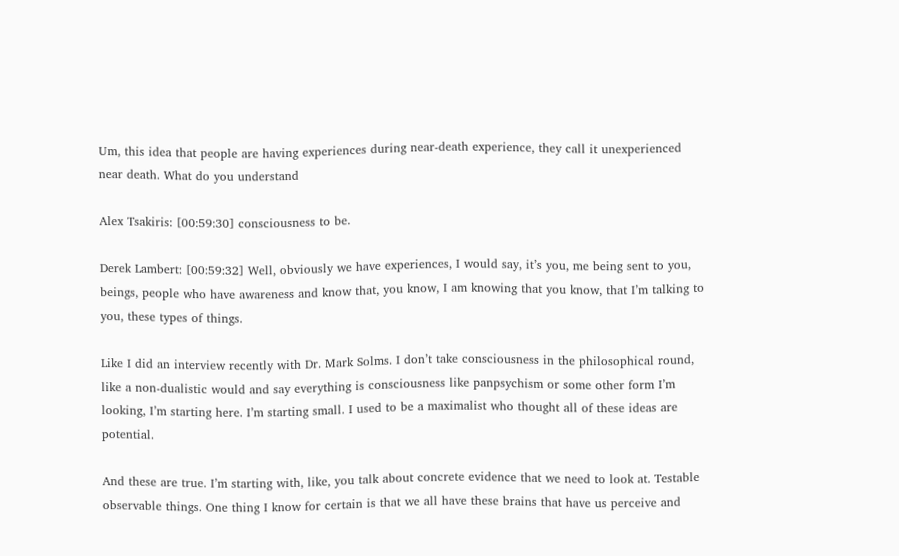Um, this idea that people are having experiences during near-death experience, they call it unexperienced near death. What do you understand

Alex Tsakiris: [00:59:30] consciousness to be.

Derek Lambert: [00:59:32] Well, obviously we have experiences, I would say, it’s you, me being sent to you, beings, people who have awareness and know that, you know, I am knowing that you know, that I’m talking to you, these types of things.

Like I did an interview recently with Dr. Mark Solms. I don’t take consciousness in the philosophical round, like a non-dualistic would and say everything is consciousness like panpsychism or some other form I’m looking, I’m starting here. I’m starting small. I used to be a maximalist who thought all of these ideas are potential.

And these are true. I’m starting with, like, you talk about concrete evidence that we need to look at. Testable observable things. One thing I know for certain is that we all have these brains that have us perceive and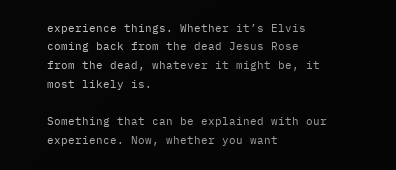experience things. Whether it’s Elvis coming back from the dead Jesus Rose from the dead, whatever it might be, it most likely is.

Something that can be explained with our experience. Now, whether you want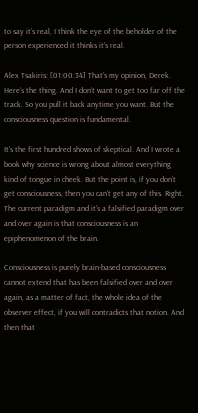to say it’s real, I think the eye of the beholder of the person experienced it thinks it’s real.

Alex Tsakiris: [01:00:34] That’s my opinion, Derek. Here’s the thing. And I don’t want to get too far off the track. So you pull it back anytime you want. But the consciousness question is fundamental.

It’s the first hundred shows of skeptical. And I wrote a book why science is wrong about almost everything kind of tongue in cheek. But the point is, if you don’t get consciousness, then you can’t get any of this. Right. The current paradigm and it’s a falsified paradigm over and over again is that consciousness is an epiphenomenon of the brain.

Consciousness is purely brain-based consciousness cannot extend that has been falsified over and over again, as a matter of fact, the whole idea of the observer effect, if you will contradicts that notion. And then that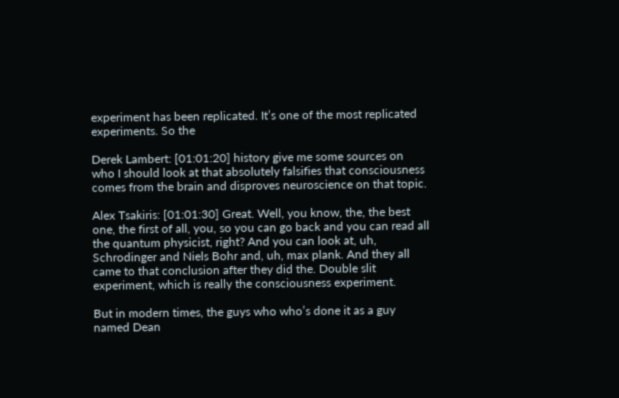experiment has been replicated. It’s one of the most replicated experiments. So the

Derek Lambert: [01:01:20] history give me some sources on who I should look at that absolutely falsifies that consciousness comes from the brain and disproves neuroscience on that topic.

Alex Tsakiris: [01:01:30] Great. Well, you know, the, the best one, the first of all, you, so you can go back and you can read all the quantum physicist, right? And you can look at, uh, Schrodinger and Niels Bohr and, uh, max plank. And they all came to that conclusion after they did the. Double slit experiment, which is really the consciousness experiment.

But in modern times, the guys who who’s done it as a guy named Dean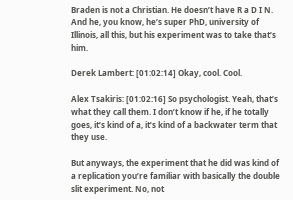Braden is not a Christian. He doesn’t have R a D I N. And he, you know, he’s super PhD, university of Illinois, all this, but his experiment was to take that’s him.

Derek Lambert: [01:02:14] Okay, cool. Cool.

Alex Tsakiris: [01:02:16] So psychologist. Yeah, that’s what they call them. I don’t know if he, if he totally goes, it’s kind of a, it’s kind of a backwater term that they use.

But anyways, the experiment that he did was kind of a replication you’re familiar with basically the double slit experiment. No, not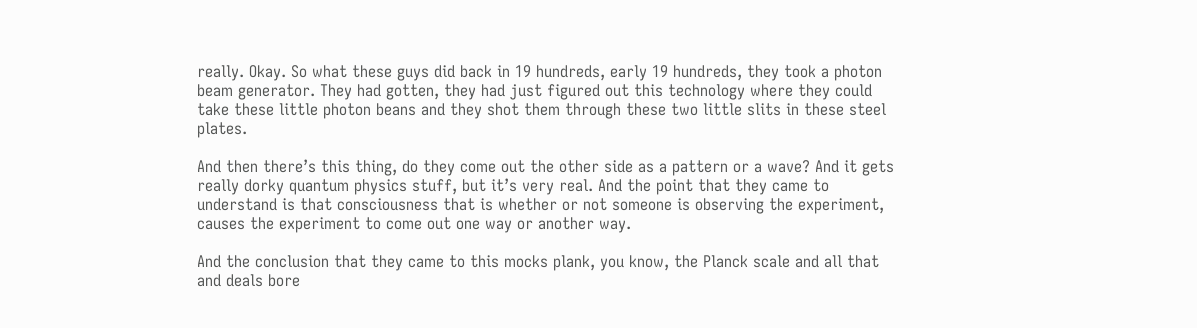really. Okay. So what these guys did back in 19 hundreds, early 19 hundreds, they took a photon beam generator. They had gotten, they had just figured out this technology where they could take these little photon beans and they shot them through these two little slits in these steel plates.

And then there’s this thing, do they come out the other side as a pattern or a wave? And it gets really dorky quantum physics stuff, but it’s very real. And the point that they came to understand is that consciousness that is whether or not someone is observing the experiment, causes the experiment to come out one way or another way.

And the conclusion that they came to this mocks plank, you know, the Planck scale and all that and deals bore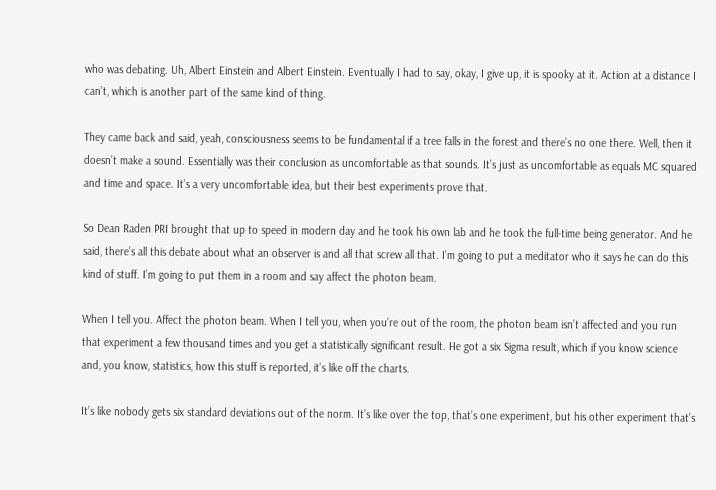who was debating. Uh, Albert Einstein and Albert Einstein. Eventually I had to say, okay, I give up, it is spooky at it. Action at a distance I can’t, which is another part of the same kind of thing.

They came back and said, yeah, consciousness seems to be fundamental if a tree falls in the forest and there’s no one there. Well, then it doesn’t make a sound. Essentially was their conclusion as uncomfortable as that sounds. It’s just as uncomfortable as equals MC squared and time and space. It’s a very uncomfortable idea, but their best experiments prove that.

So Dean Raden PRI brought that up to speed in modern day and he took his own lab and he took the full-time being generator. And he said, there’s all this debate about what an observer is and all that screw all that. I’m going to put a meditator who it says he can do this kind of stuff. I’m going to put them in a room and say affect the photon beam.

When I tell you. Affect the photon beam. When I tell you, when you’re out of the room, the photon beam isn’t affected and you run that experiment a few thousand times and you get a statistically significant result. He got a six Sigma result, which if you know science and, you know, statistics, how this stuff is reported, it’s like off the charts.

It’s like nobody gets six standard deviations out of the norm. It’s like over the top, that’s one experiment, but his other experiment that’s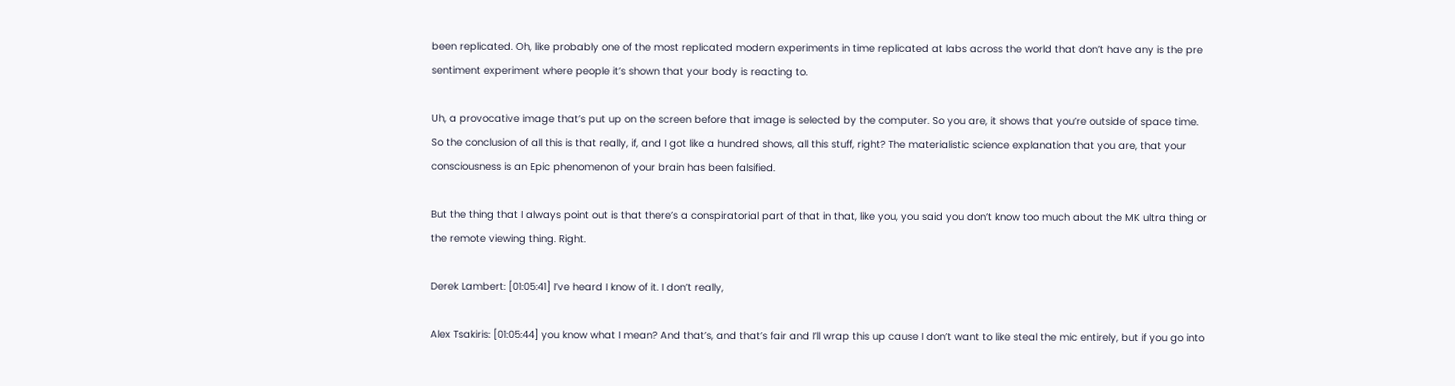been replicated. Oh, like probably one of the most replicated modern experiments in time replicated at labs across the world that don’t have any is the pre sentiment experiment where people it’s shown that your body is reacting to.

Uh, a provocative image that’s put up on the screen before that image is selected by the computer. So you are, it shows that you’re outside of space time. So the conclusion of all this is that really, if, and I got like a hundred shows, all this stuff, right? The materialistic science explanation that you are, that your consciousness is an Epic phenomenon of your brain has been falsified.

But the thing that I always point out is that there’s a conspiratorial part of that in that, like you, you said you don’t know too much about the MK ultra thing or the remote viewing thing. Right.

Derek Lambert: [01:05:41] I’ve heard I know of it. I don’t really,

Alex Tsakiris: [01:05:44] you know what I mean? And that’s, and that’s fair and I’ll wrap this up cause I don’t want to like steal the mic entirely, but if you go into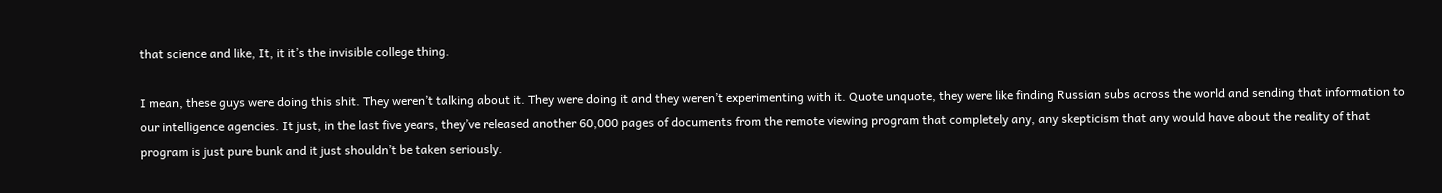that science and like, It, it it’s the invisible college thing.

I mean, these guys were doing this shit. They weren’t talking about it. They were doing it and they weren’t experimenting with it. Quote unquote, they were like finding Russian subs across the world and sending that information to our intelligence agencies. It just, in the last five years, they’ve released another 60,000 pages of documents from the remote viewing program that completely any, any skepticism that any would have about the reality of that program is just pure bunk and it just shouldn’t be taken seriously.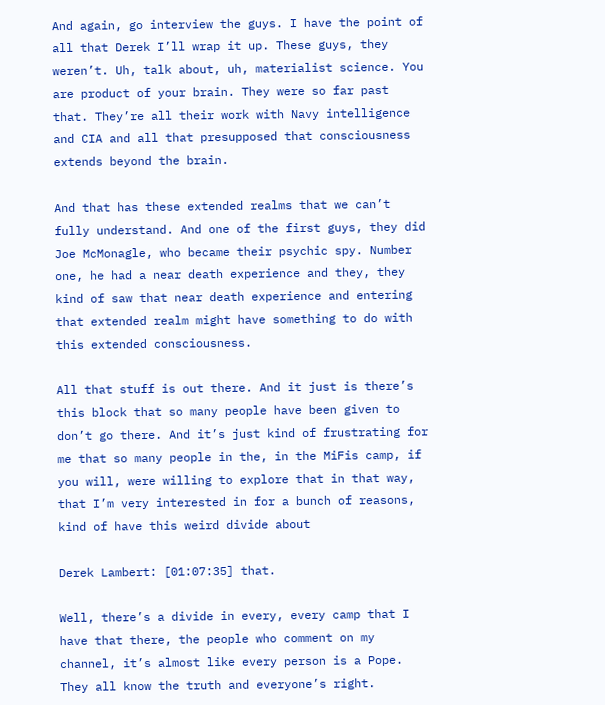And again, go interview the guys. I have the point of all that Derek I’ll wrap it up. These guys, they weren’t. Uh, talk about, uh, materialist science. You are product of your brain. They were so far past that. They’re all their work with Navy intelligence and CIA and all that presupposed that consciousness extends beyond the brain.

And that has these extended realms that we can’t fully understand. And one of the first guys, they did Joe McMonagle, who became their psychic spy. Number one, he had a near death experience and they, they kind of saw that near death experience and entering that extended realm might have something to do with this extended consciousness.

All that stuff is out there. And it just is there’s this block that so many people have been given to don’t go there. And it’s just kind of frustrating for me that so many people in the, in the MiFis camp, if you will, were willing to explore that in that way, that I’m very interested in for a bunch of reasons, kind of have this weird divide about

Derek Lambert: [01:07:35] that.

Well, there’s a divide in every, every camp that I have that there, the people who comment on my channel, it’s almost like every person is a Pope. They all know the truth and everyone’s right.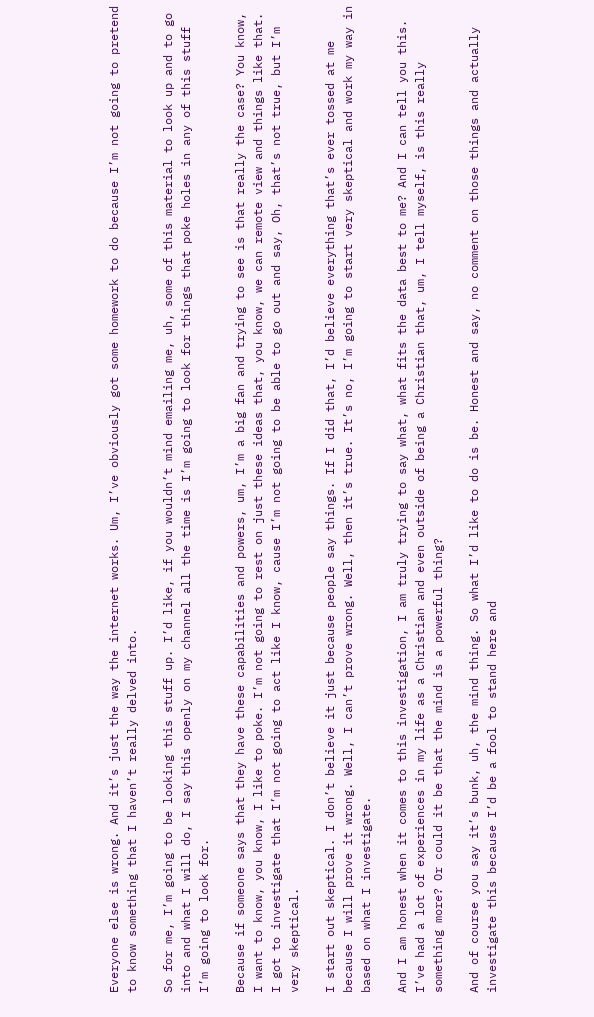Everyone else is wrong. And it’s just the way the internet works. Um, I’ve obviously got some homework to do because I’m not going to pretend to know something that I haven’t really delved into.

So for me, I’m going to be looking this stuff up. I’d like, if you wouldn’t mind emailing me, uh, some of this material to look up and to go into and what I will do, I say this openly on my channel all the time is I’m going to look for things that poke holes in any of this stuff I’m going to look for.

Because if someone says that they have these capabilities and powers, um, I’m a big fan and trying to see is that really the case? You know, I want to know, you know, I like to poke. I’m not going to rest on just these ideas that, you know, we can remote view and things like that. I got to investigate that I’m not going to act like I know, cause I’m not going to be able to go out and say, Oh, that’s not true, but I’m very skeptical.

I start out skeptical. I don’t believe it just because people say things. If I did that, I’d believe everything that’s ever tossed at me because I will prove it wrong. Well, I can’t prove wrong. Well, then it’s true. It’s no, I’m going to start very skeptical and work my way in based on what I investigate.

And I am honest when it comes to this investigation, I am truly trying to say what, what fits the data best to me? And I can tell you this. I’ve had a lot of experiences in my life as a Christian and even outside of being a Christian that, um, I tell myself, is this really something more? Or could it be that the mind is a powerful thing?

And of course you say it’s bunk, uh, the mind thing. So what I’d like to do is be. Honest and say, no comment on those things and actually investigate this because I’d be a fool to stand here and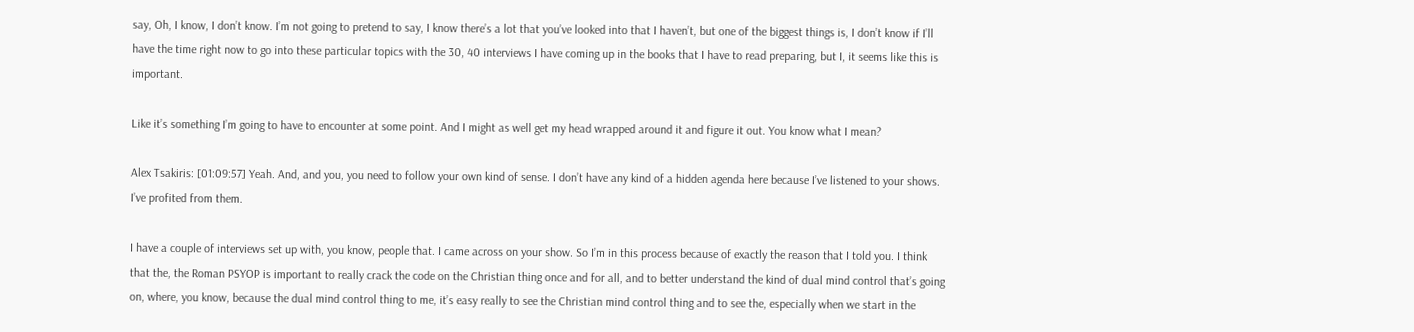say, Oh, I know, I don’t know. I’m not going to pretend to say, I know there’s a lot that you’ve looked into that I haven’t, but one of the biggest things is, I don’t know if I’ll have the time right now to go into these particular topics with the 30, 40 interviews I have coming up in the books that I have to read preparing, but I, it seems like this is important.

Like it’s something I’m going to have to encounter at some point. And I might as well get my head wrapped around it and figure it out. You know what I mean?

Alex Tsakiris: [01:09:57] Yeah. And, and you, you need to follow your own kind of sense. I don’t have any kind of a hidden agenda here because I’ve listened to your shows. I’ve profited from them.

I have a couple of interviews set up with, you know, people that. I came across on your show. So I’m in this process because of exactly the reason that I told you. I think that the, the Roman PSYOP is important to really crack the code on the Christian thing once and for all, and to better understand the kind of dual mind control that’s going on, where, you know, because the dual mind control thing to me, it’s easy really to see the Christian mind control thing and to see the, especially when we start in the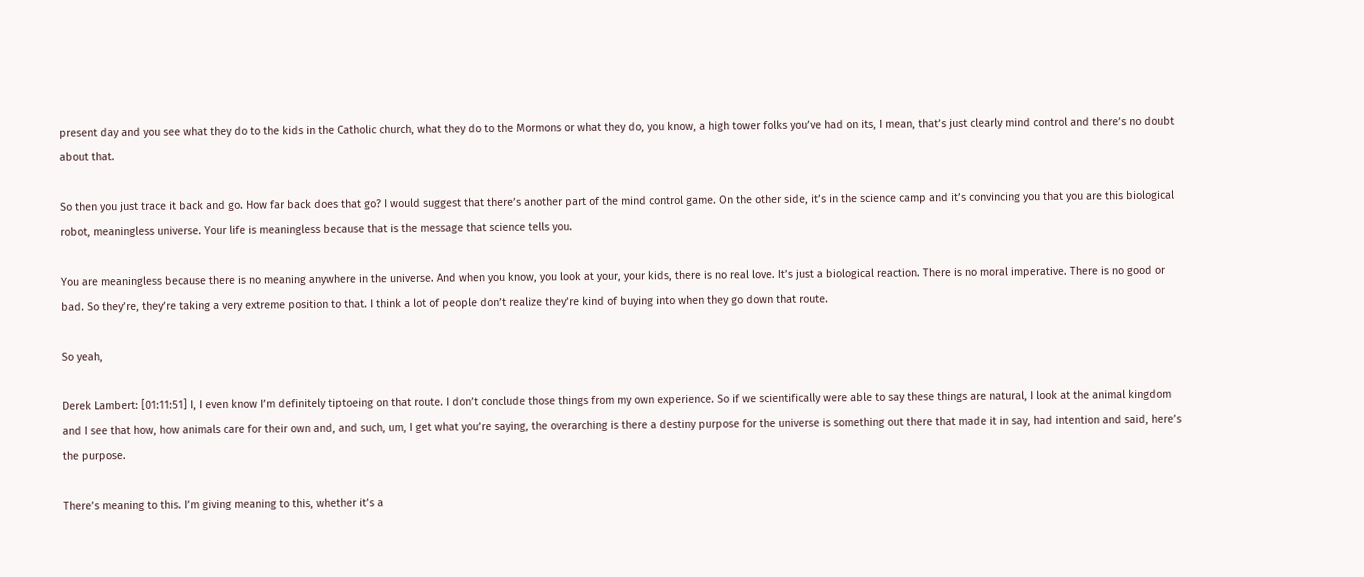present day and you see what they do to the kids in the Catholic church, what they do to the Mormons or what they do, you know, a high tower folks you’ve had on its, I mean, that’s just clearly mind control and there’s no doubt about that.

So then you just trace it back and go. How far back does that go? I would suggest that there’s another part of the mind control game. On the other side, it’s in the science camp and it’s convincing you that you are this biological robot, meaningless universe. Your life is meaningless because that is the message that science tells you.

You are meaningless because there is no meaning anywhere in the universe. And when you know, you look at your, your kids, there is no real love. It’s just a biological reaction. There is no moral imperative. There is no good or bad. So they’re, they’re taking a very extreme position to that. I think a lot of people don’t realize they’re kind of buying into when they go down that route.

So yeah,

Derek Lambert: [01:11:51] I, I even know I’m definitely tiptoeing on that route. I don’t conclude those things from my own experience. So if we scientifically were able to say these things are natural, I look at the animal kingdom and I see that how, how animals care for their own and, and such, um, I get what you’re saying, the overarching is there a destiny purpose for the universe is something out there that made it in say, had intention and said, here’s the purpose.

There’s meaning to this. I’m giving meaning to this, whether it’s a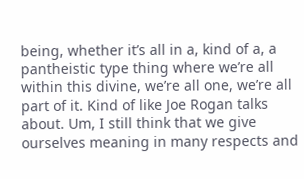being, whether it’s all in a, kind of a, a pantheistic type thing where we’re all within this divine, we’re all one, we’re all part of it. Kind of like Joe Rogan talks about. Um, I still think that we give ourselves meaning in many respects and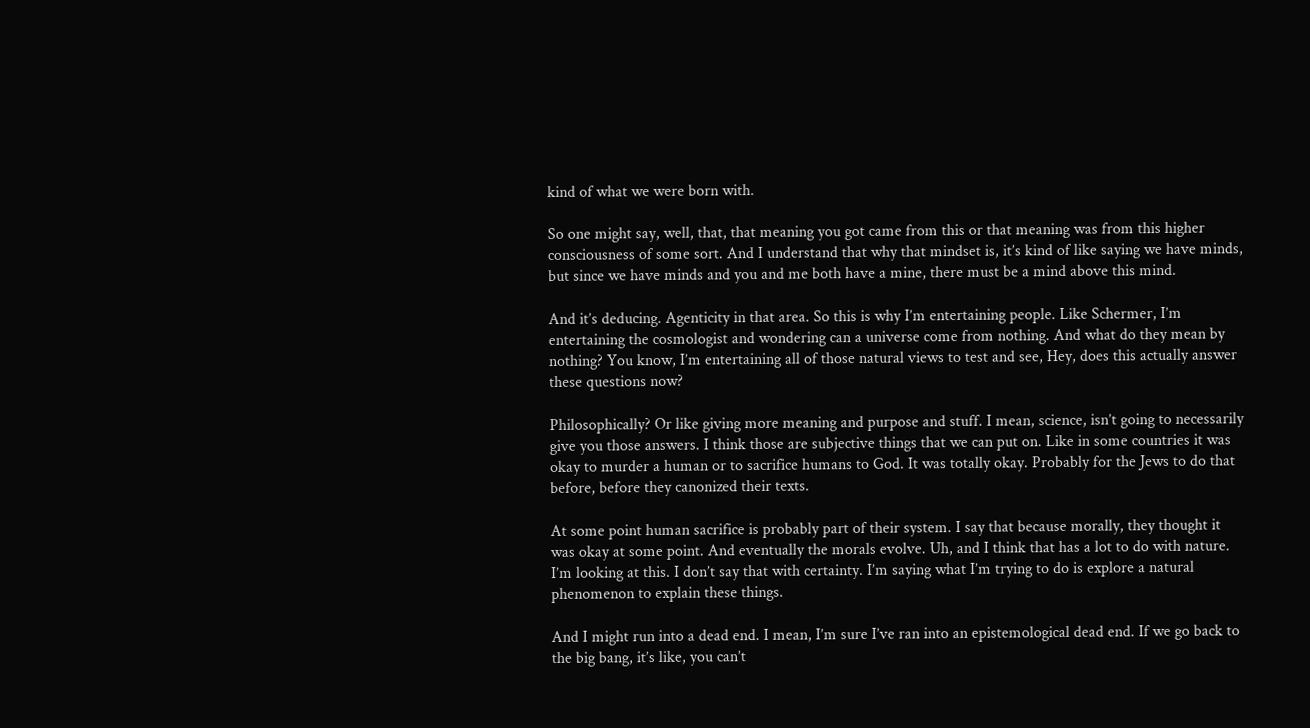kind of what we were born with.

So one might say, well, that, that meaning you got came from this or that meaning was from this higher consciousness of some sort. And I understand that why that mindset is, it’s kind of like saying we have minds, but since we have minds and you and me both have a mine, there must be a mind above this mind.

And it’s deducing. Agenticity in that area. So this is why I’m entertaining people. Like Schermer, I’m entertaining the cosmologist and wondering can a universe come from nothing. And what do they mean by nothing? You know, I’m entertaining all of those natural views to test and see, Hey, does this actually answer these questions now?

Philosophically? Or like giving more meaning and purpose and stuff. I mean, science, isn’t going to necessarily give you those answers. I think those are subjective things that we can put on. Like in some countries it was okay to murder a human or to sacrifice humans to God. It was totally okay. Probably for the Jews to do that before, before they canonized their texts.

At some point human sacrifice is probably part of their system. I say that because morally, they thought it was okay at some point. And eventually the morals evolve. Uh, and I think that has a lot to do with nature. I’m looking at this. I don’t say that with certainty. I’m saying what I’m trying to do is explore a natural phenomenon to explain these things.

And I might run into a dead end. I mean, I’m sure I’ve ran into an epistemological dead end. If we go back to the big bang, it’s like, you can’t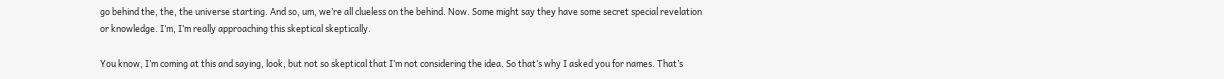go behind the, the, the universe starting. And so, um, we’re all clueless on the behind. Now. Some might say they have some secret special revelation or knowledge. I’m, I’m really approaching this skeptical skeptically.

You know, I’m coming at this and saying, look, but not so skeptical that I’m not considering the idea. So that’s why I asked you for names. That’s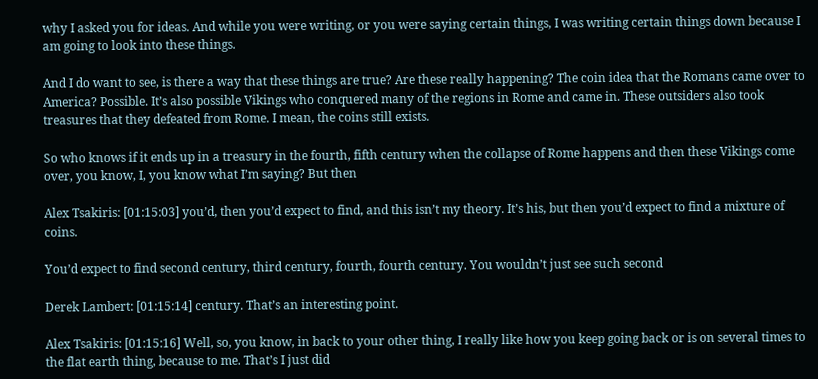why I asked you for ideas. And while you were writing, or you were saying certain things, I was writing certain things down because I am going to look into these things.

And I do want to see, is there a way that these things are true? Are these really happening? The coin idea that the Romans came over to America? Possible. It’s also possible Vikings who conquered many of the regions in Rome and came in. These outsiders also took treasures that they defeated from Rome. I mean, the coins still exists.

So who knows if it ends up in a treasury in the fourth, fifth century when the collapse of Rome happens and then these Vikings come over, you know, I, you know what I’m saying? But then

Alex Tsakiris: [01:15:03] you’d, then you’d expect to find, and this isn’t my theory. It’s his, but then you’d expect to find a mixture of coins.

You’d expect to find second century, third century, fourth, fourth century. You wouldn’t just see such second

Derek Lambert: [01:15:14] century. That’s an interesting point.

Alex Tsakiris: [01:15:16] Well, so, you know, in back to your other thing, I really like how you keep going back or is on several times to the flat earth thing, because to me. That’s I just did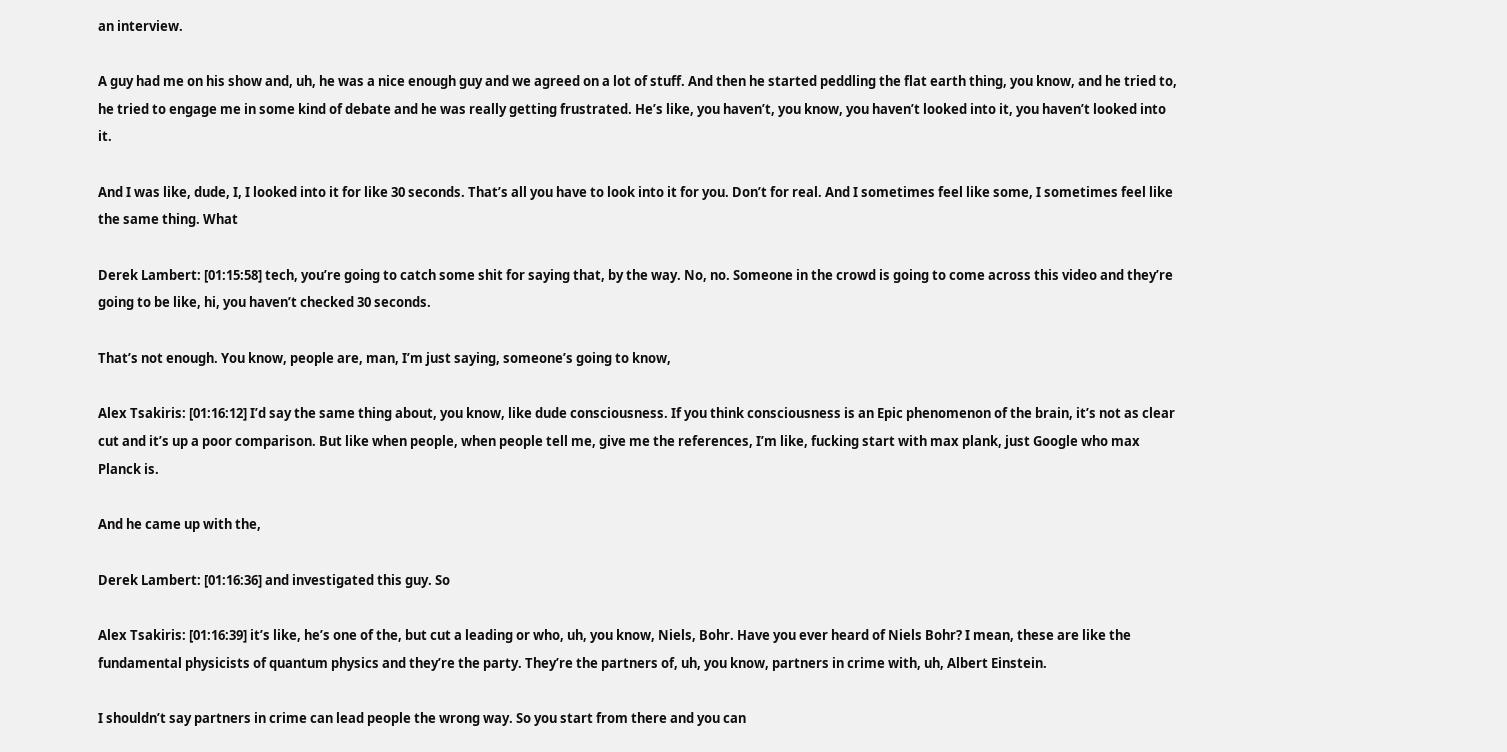an interview.

A guy had me on his show and, uh, he was a nice enough guy and we agreed on a lot of stuff. And then he started peddling the flat earth thing, you know, and he tried to, he tried to engage me in some kind of debate and he was really getting frustrated. He’s like, you haven’t, you know, you haven’t looked into it, you haven’t looked into it.

And I was like, dude, I, I looked into it for like 30 seconds. That’s all you have to look into it for you. Don’t for real. And I sometimes feel like some, I sometimes feel like the same thing. What

Derek Lambert: [01:15:58] tech, you’re going to catch some shit for saying that, by the way. No, no. Someone in the crowd is going to come across this video and they’re going to be like, hi, you haven’t checked 30 seconds.

That’s not enough. You know, people are, man, I’m just saying, someone’s going to know,

Alex Tsakiris: [01:16:12] I’d say the same thing about, you know, like dude consciousness. If you think consciousness is an Epic phenomenon of the brain, it’s not as clear cut and it’s up a poor comparison. But like when people, when people tell me, give me the references, I’m like, fucking start with max plank, just Google who max Planck is.

And he came up with the,

Derek Lambert: [01:16:36] and investigated this guy. So

Alex Tsakiris: [01:16:39] it’s like, he’s one of the, but cut a leading or who, uh, you know, Niels, Bohr. Have you ever heard of Niels Bohr? I mean, these are like the fundamental physicists of quantum physics and they’re the party. They’re the partners of, uh, you know, partners in crime with, uh, Albert Einstein.

I shouldn’t say partners in crime can lead people the wrong way. So you start from there and you can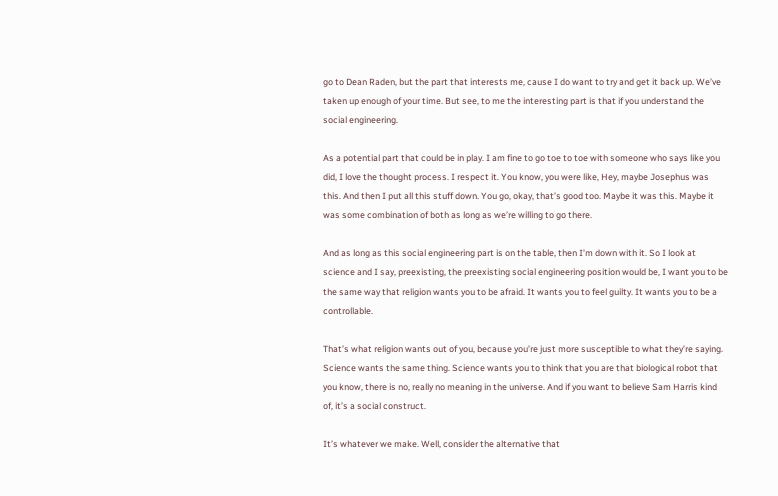go to Dean Raden, but the part that interests me, cause I do want to try and get it back up. We’ve taken up enough of your time. But see, to me the interesting part is that if you understand the social engineering.

As a potential part that could be in play. I am fine to go toe to toe with someone who says like you did, I love the thought process. I respect it. You know, you were like, Hey, maybe Josephus was this. And then I put all this stuff down. You go, okay, that’s good too. Maybe it was this. Maybe it was some combination of both as long as we’re willing to go there.

And as long as this social engineering part is on the table, then I’m down with it. So I look at science and I say, preexisting, the preexisting social engineering position would be, I want you to be the same way that religion wants you to be afraid. It wants you to feel guilty. It wants you to be a controllable.

That’s what religion wants out of you, because you’re just more susceptible to what they’re saying. Science wants the same thing. Science wants you to think that you are that biological robot that you know, there is no, really no meaning in the universe. And if you want to believe Sam Harris kind of, it’s a social construct.

It’s whatever we make. Well, consider the alternative that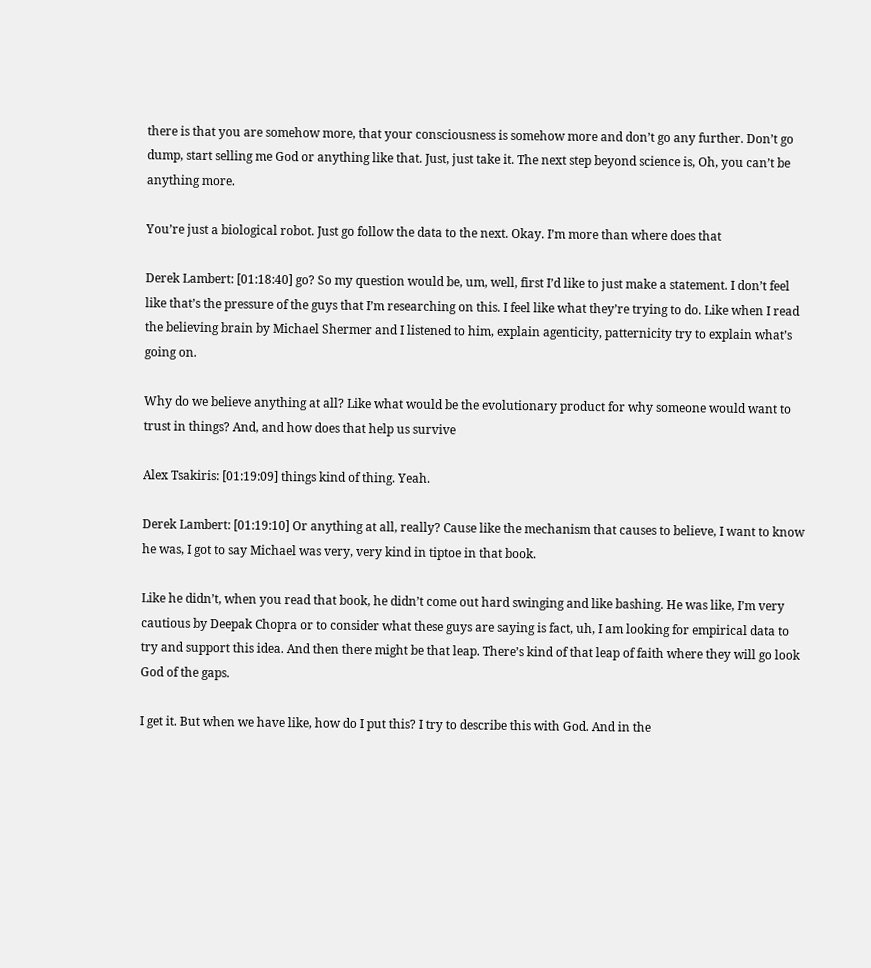there is that you are somehow more, that your consciousness is somehow more and don’t go any further. Don’t go dump, start selling me God or anything like that. Just, just take it. The next step beyond science is, Oh, you can’t be anything more.

You’re just a biological robot. Just go follow the data to the next. Okay. I’m more than where does that

Derek Lambert: [01:18:40] go? So my question would be, um, well, first I’d like to just make a statement. I don’t feel like that’s the pressure of the guys that I’m researching on this. I feel like what they’re trying to do. Like when I read the believing brain by Michael Shermer and I listened to him, explain agenticity, patternicity try to explain what’s going on.

Why do we believe anything at all? Like what would be the evolutionary product for why someone would want to trust in things? And, and how does that help us survive

Alex Tsakiris: [01:19:09] things kind of thing. Yeah.

Derek Lambert: [01:19:10] Or anything at all, really? Cause like the mechanism that causes to believe, I want to know he was, I got to say Michael was very, very kind in tiptoe in that book.

Like he didn’t, when you read that book, he didn’t come out hard swinging and like bashing. He was like, I’m very cautious by Deepak Chopra or to consider what these guys are saying is fact, uh, I am looking for empirical data to try and support this idea. And then there might be that leap. There’s kind of that leap of faith where they will go look God of the gaps.

I get it. But when we have like, how do I put this? I try to describe this with God. And in the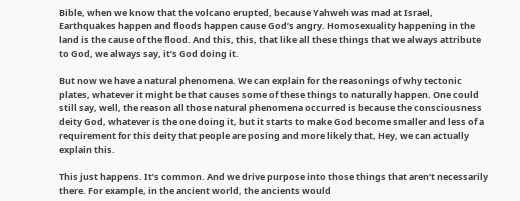Bible, when we know that the volcano erupted, because Yahweh was mad at Israel, Earthquakes happen and floods happen cause God’s angry. Homosexuality happening in the land is the cause of the flood. And this, this, that like all these things that we always attribute to God, we always say, it’s God doing it.

But now we have a natural phenomena. We can explain for the reasonings of why tectonic plates, whatever it might be that causes some of these things to naturally happen. One could still say, well, the reason all those natural phenomena occurred is because the consciousness deity God, whatever is the one doing it, but it starts to make God become smaller and less of a requirement for this deity that people are posing and more likely that, Hey, we can actually explain this.

This just happens. It’s common. And we drive purpose into those things that aren’t necessarily there. For example, in the ancient world, the ancients would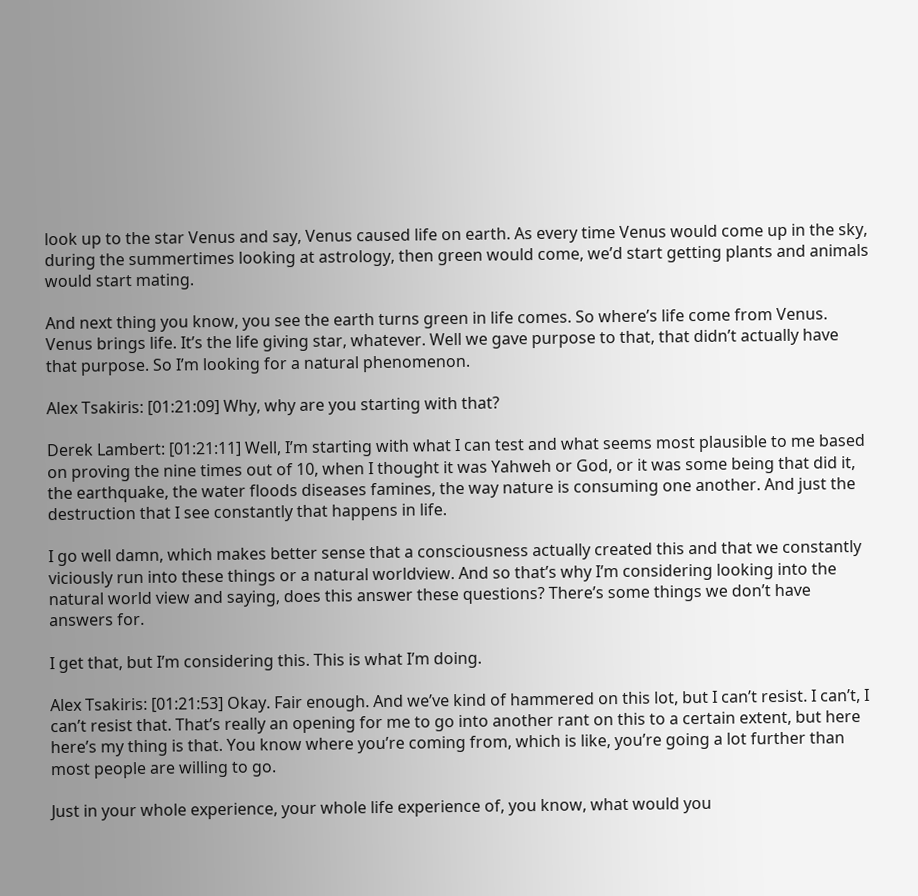look up to the star Venus and say, Venus caused life on earth. As every time Venus would come up in the sky, during the summertimes looking at astrology, then green would come, we’d start getting plants and animals would start mating.

And next thing you know, you see the earth turns green in life comes. So where’s life come from Venus. Venus brings life. It’s the life giving star, whatever. Well we gave purpose to that, that didn’t actually have that purpose. So I’m looking for a natural phenomenon.

Alex Tsakiris: [01:21:09] Why, why are you starting with that?

Derek Lambert: [01:21:11] Well, I’m starting with what I can test and what seems most plausible to me based on proving the nine times out of 10, when I thought it was Yahweh or God, or it was some being that did it, the earthquake, the water floods diseases famines, the way nature is consuming one another. And just the destruction that I see constantly that happens in life.

I go well damn, which makes better sense that a consciousness actually created this and that we constantly viciously run into these things or a natural worldview. And so that’s why I’m considering looking into the natural world view and saying, does this answer these questions? There’s some things we don’t have answers for.

I get that, but I’m considering this. This is what I’m doing.

Alex Tsakiris: [01:21:53] Okay. Fair enough. And we’ve kind of hammered on this lot, but I can’t resist. I can’t, I can’t resist that. That’s really an opening for me to go into another rant on this to a certain extent, but here here’s my thing is that. You know where you’re coming from, which is like, you’re going a lot further than most people are willing to go.

Just in your whole experience, your whole life experience of, you know, what would you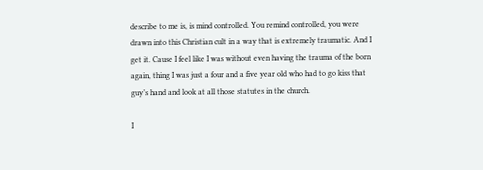describe to me is, is mind controlled. You remind controlled, you were drawn into this Christian cult in a way that is extremely traumatic. And I get it. Cause I feel like I was without even having the trauma of the born again, thing I was just a four and a five year old who had to go kiss that guy’s hand and look at all those statutes in the church.

I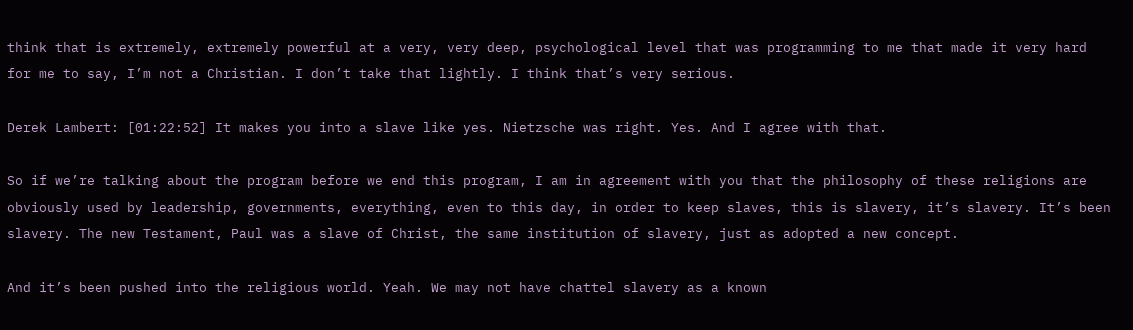think that is extremely, extremely powerful at a very, very deep, psychological level that was programming to me that made it very hard for me to say, I’m not a Christian. I don’t take that lightly. I think that’s very serious.

Derek Lambert: [01:22:52] It makes you into a slave like yes. Nietzsche was right. Yes. And I agree with that.

So if we’re talking about the program before we end this program, I am in agreement with you that the philosophy of these religions are obviously used by leadership, governments, everything, even to this day, in order to keep slaves, this is slavery, it’s slavery. It’s been slavery. The new Testament, Paul was a slave of Christ, the same institution of slavery, just as adopted a new concept.

And it’s been pushed into the religious world. Yeah. We may not have chattel slavery as a known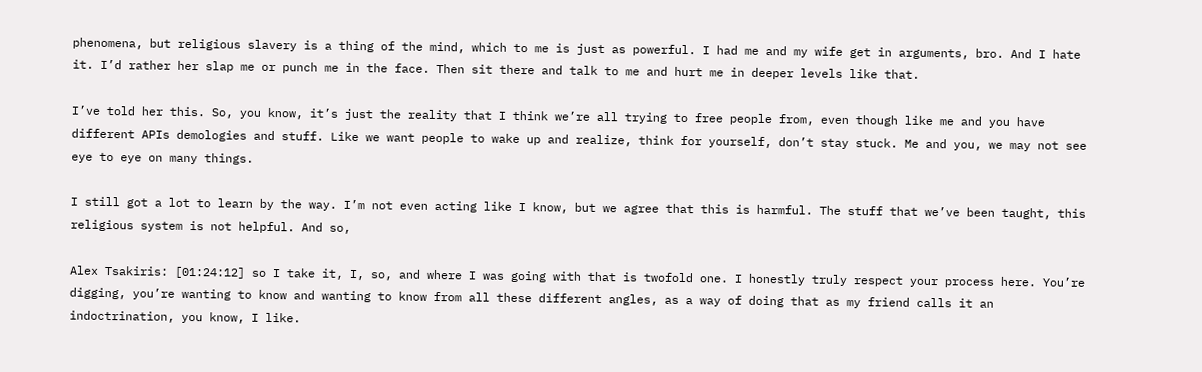phenomena, but religious slavery is a thing of the mind, which to me is just as powerful. I had me and my wife get in arguments, bro. And I hate it. I’d rather her slap me or punch me in the face. Then sit there and talk to me and hurt me in deeper levels like that.

I’ve told her this. So, you know, it’s just the reality that I think we’re all trying to free people from, even though like me and you have different APIs demologies and stuff. Like we want people to wake up and realize, think for yourself, don’t stay stuck. Me and you, we may not see eye to eye on many things.

I still got a lot to learn by the way. I’m not even acting like I know, but we agree that this is harmful. The stuff that we’ve been taught, this religious system is not helpful. And so,

Alex Tsakiris: [01:24:12] so I take it, I, so, and where I was going with that is twofold one. I honestly truly respect your process here. You’re digging, you’re wanting to know and wanting to know from all these different angles, as a way of doing that as my friend calls it an indoctrination, you know, I like.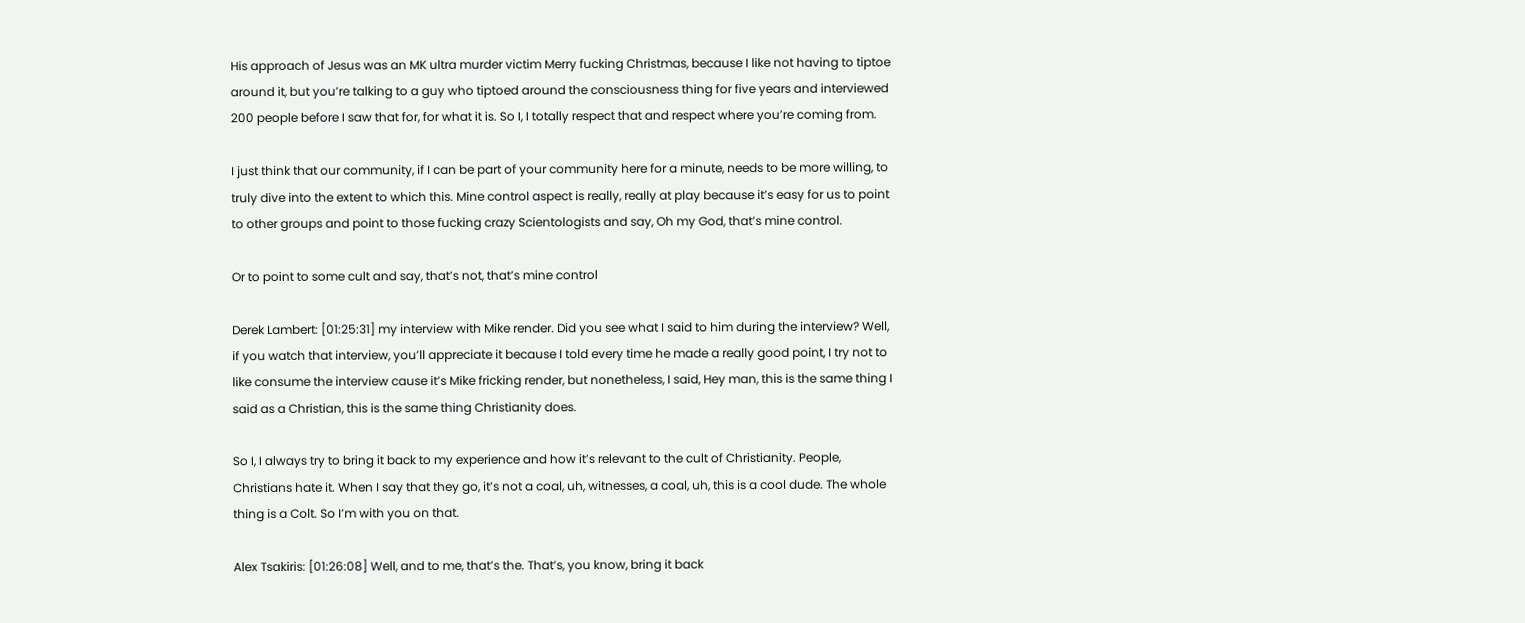His approach of Jesus was an MK ultra murder victim Merry fucking Christmas, because I like not having to tiptoe around it, but you’re talking to a guy who tiptoed around the consciousness thing for five years and interviewed 200 people before I saw that for, for what it is. So I, I totally respect that and respect where you’re coming from.

I just think that our community, if I can be part of your community here for a minute, needs to be more willing, to truly dive into the extent to which this. Mine control aspect is really, really at play because it’s easy for us to point to other groups and point to those fucking crazy Scientologists and say, Oh my God, that’s mine control.

Or to point to some cult and say, that’s not, that’s mine control

Derek Lambert: [01:25:31] my interview with Mike render. Did you see what I said to him during the interview? Well, if you watch that interview, you’ll appreciate it because I told every time he made a really good point, I try not to like consume the interview cause it’s Mike fricking render, but nonetheless, I said, Hey man, this is the same thing I said as a Christian, this is the same thing Christianity does.

So I, I always try to bring it back to my experience and how it’s relevant to the cult of Christianity. People, Christians hate it. When I say that they go, it’s not a coal, uh, witnesses, a coal, uh, this is a cool dude. The whole thing is a Colt. So I’m with you on that.

Alex Tsakiris: [01:26:08] Well, and to me, that’s the. That’s, you know, bring it back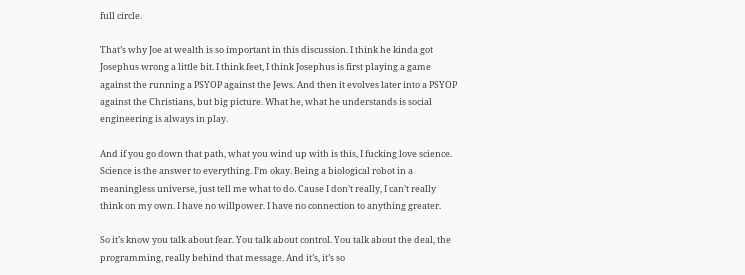full circle.

That’s why Joe at wealth is so important in this discussion. I think he kinda got Josephus wrong a little bit. I think feet, I think Josephus is first playing a game against the running a PSYOP against the Jews. And then it evolves later into a PSYOP against the Christians, but big picture. What he, what he understands is social engineering is always in play.

And if you go down that path, what you wind up with is this, I fucking love science. Science is the answer to everything. I’m okay. Being a biological robot in a meaningless universe, just tell me what to do. Cause I don’t really, I can’t really think on my own. I have no willpower. I have no connection to anything greater.

So it’s know you talk about fear. You talk about control. You talk about the deal, the programming, really behind that message. And it’s, it’s so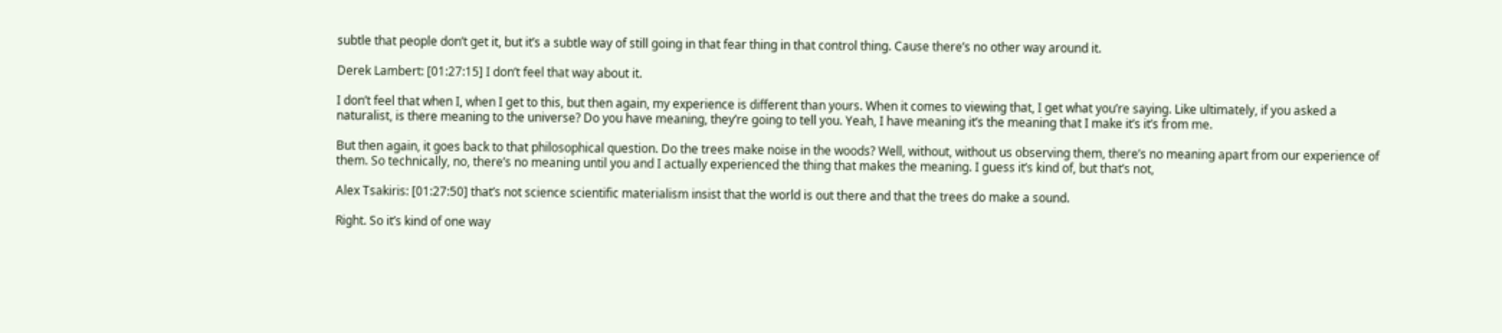subtle that people don’t get it, but it’s a subtle way of still going in that fear thing in that control thing. Cause there’s no other way around it.

Derek Lambert: [01:27:15] I don’t feel that way about it.

I don’t feel that when I, when I get to this, but then again, my experience is different than yours. When it comes to viewing that, I get what you’re saying. Like ultimately, if you asked a naturalist, is there meaning to the universe? Do you have meaning, they’re going to tell you. Yeah, I have meaning it’s the meaning that I make it’s it’s from me.

But then again, it goes back to that philosophical question. Do the trees make noise in the woods? Well, without, without us observing them, there’s no meaning apart from our experience of them. So technically, no, there’s no meaning until you and I actually experienced the thing that makes the meaning. I guess it’s kind of, but that’s not,

Alex Tsakiris: [01:27:50] that’s not science scientific materialism insist that the world is out there and that the trees do make a sound.

Right. So it’s kind of one way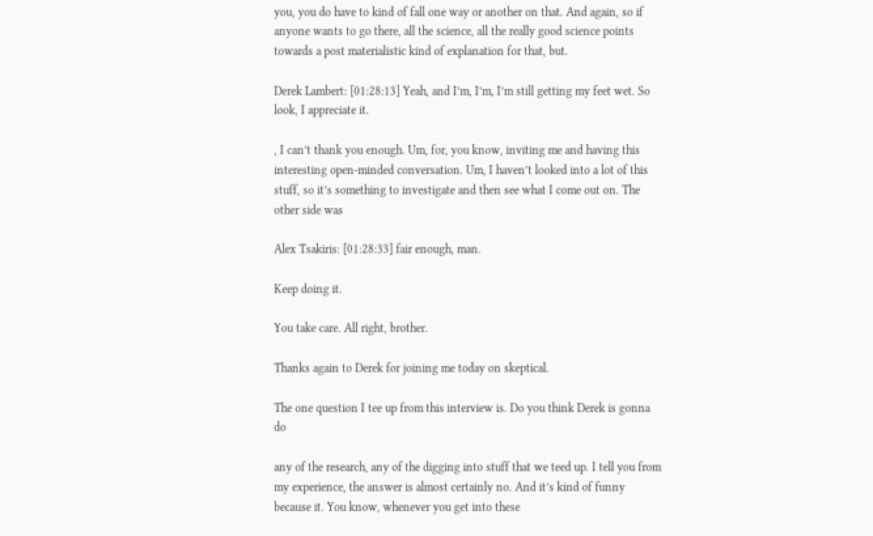you, you do have to kind of fall one way or another on that. And again, so if anyone wants to go there, all the science, all the really good science points towards a post materialistic kind of explanation for that, but.

Derek Lambert: [01:28:13] Yeah, and I’m, I’m, I’m still getting my feet wet. So look, I appreciate it.

, I can’t thank you enough. Um, for, you know, inviting me and having this interesting open-minded conversation. Um, I haven’t looked into a lot of this stuff, so it’s something to investigate and then see what I come out on. The other side was

Alex Tsakiris: [01:28:33] fair enough, man.

Keep doing it.

You take care. All right, brother.

Thanks again to Derek for joining me today on skeptical.

The one question I tee up from this interview is. Do you think Derek is gonna do

any of the research, any of the digging into stuff that we teed up. I tell you from my experience, the answer is almost certainly no. And it’s kind of funny because it. You know, whenever you get into these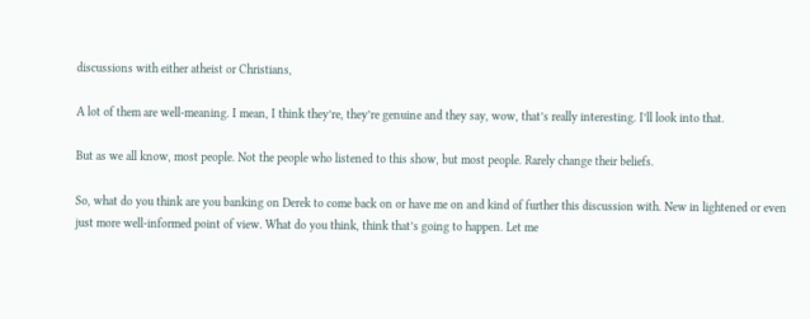discussions with either atheist or Christians,

A lot of them are well-meaning. I mean, I think they’re, they’re genuine and they say, wow, that’s really interesting. I’ll look into that.

But as we all know, most people. Not the people who listened to this show, but most people. Rarely change their beliefs.

So, what do you think are you banking on Derek to come back on or have me on and kind of further this discussion with. New in lightened or even just more well-informed point of view. What do you think, think that’s going to happen. Let me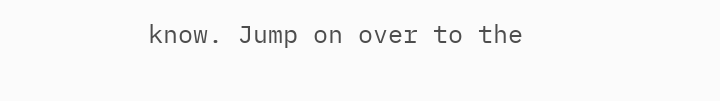know. Jump on over to the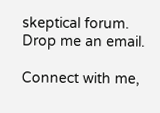skeptical forum. Drop me an email.

Connect with me,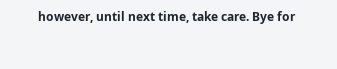however, until next time, take care. Bye for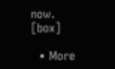now.  [box]

  • More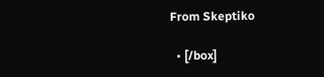From Skeptiko

  • [/box]